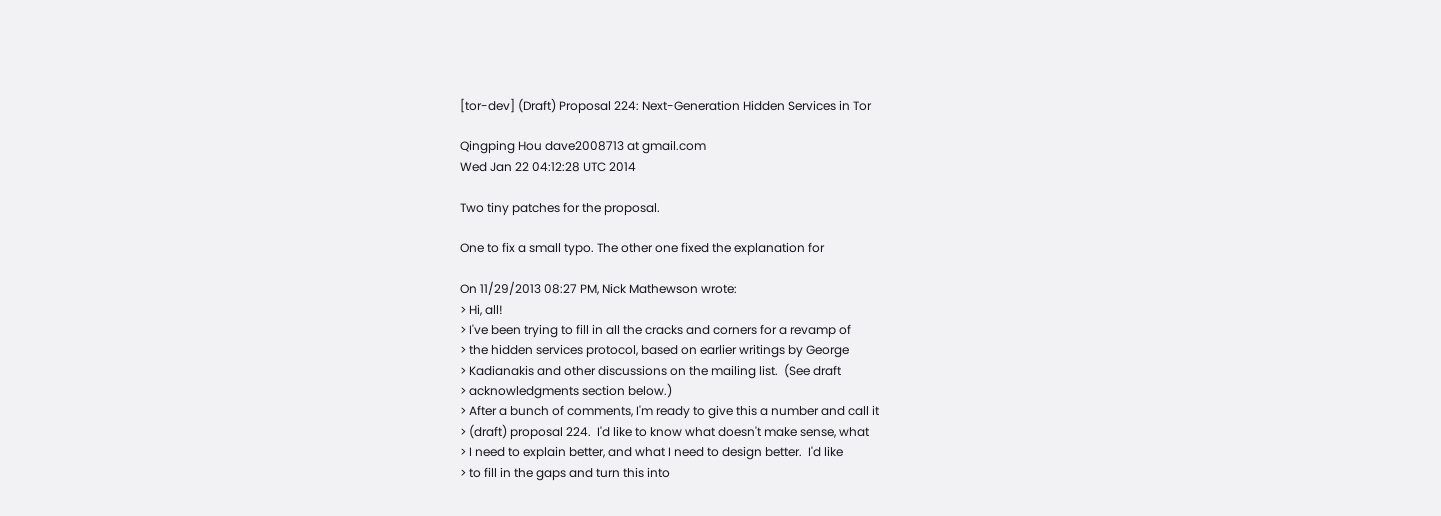[tor-dev] (Draft) Proposal 224: Next-Generation Hidden Services in Tor

Qingping Hou dave2008713 at gmail.com
Wed Jan 22 04:12:28 UTC 2014

Two tiny patches for the proposal.

One to fix a small typo. The other one fixed the explanation for

On 11/29/2013 08:27 PM, Nick Mathewson wrote:
> Hi, all!
> I've been trying to fill in all the cracks and corners for a revamp of
> the hidden services protocol, based on earlier writings by George
> Kadianakis and other discussions on the mailing list.  (See draft
> acknowledgments section below.)
> After a bunch of comments, I'm ready to give this a number and call it
> (draft) proposal 224.  I'd like to know what doesn't make sense, what
> I need to explain better, and what I need to design better.  I'd like
> to fill in the gaps and turn this into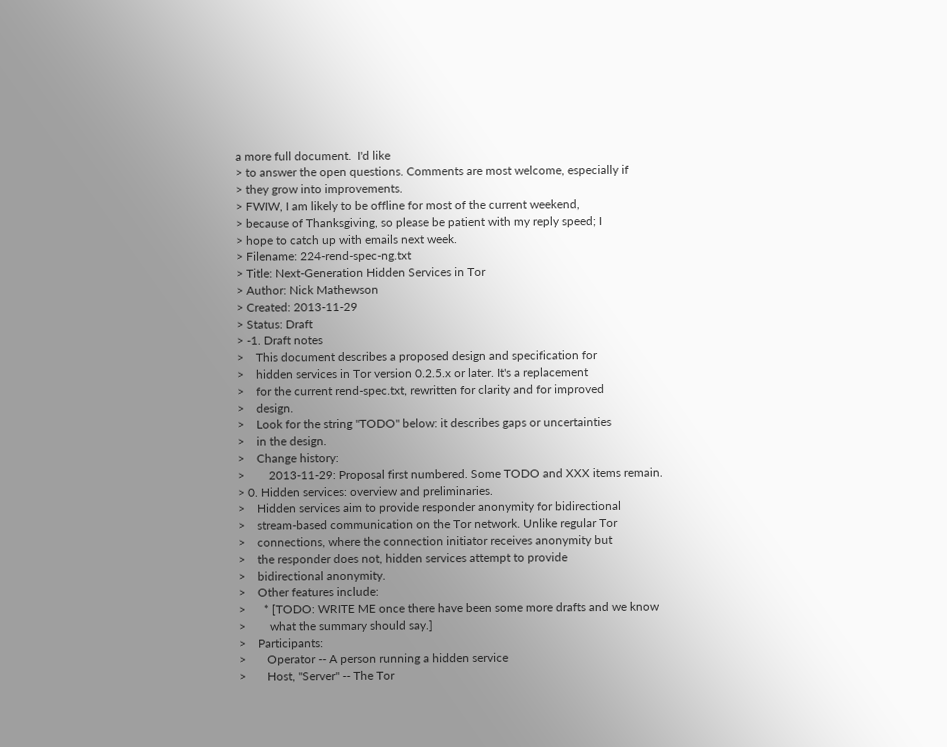a more full document.  I'd like
> to answer the open questions. Comments are most welcome, especially if
> they grow into improvements.
> FWIW, I am likely to be offline for most of the current weekend,
> because of Thanksgiving, so please be patient with my reply speed; I
> hope to catch up with emails next week.
> Filename: 224-rend-spec-ng.txt
> Title: Next-Generation Hidden Services in Tor
> Author: Nick Mathewson
> Created: 2013-11-29
> Status: Draft
> -1. Draft notes
>    This document describes a proposed design and specification for
>    hidden services in Tor version 0.2.5.x or later. It's a replacement
>    for the current rend-spec.txt, rewritten for clarity and for improved
>    design.
>    Look for the string "TODO" below: it describes gaps or uncertainties
>    in the design.
>    Change history:
>        2013-11-29: Proposal first numbered. Some TODO and XXX items remain.
> 0. Hidden services: overview and preliminaries.
>    Hidden services aim to provide responder anonymity for bidirectional
>    stream-based communication on the Tor network. Unlike regular Tor
>    connections, where the connection initiator receives anonymity but
>    the responder does not, hidden services attempt to provide
>    bidirectional anonymity.
>    Other features include:
>      * [TODO: WRITE ME once there have been some more drafts and we know
>        what the summary should say.]
>    Participants:
>       Operator -- A person running a hidden service
>       Host, "Server" -- The Tor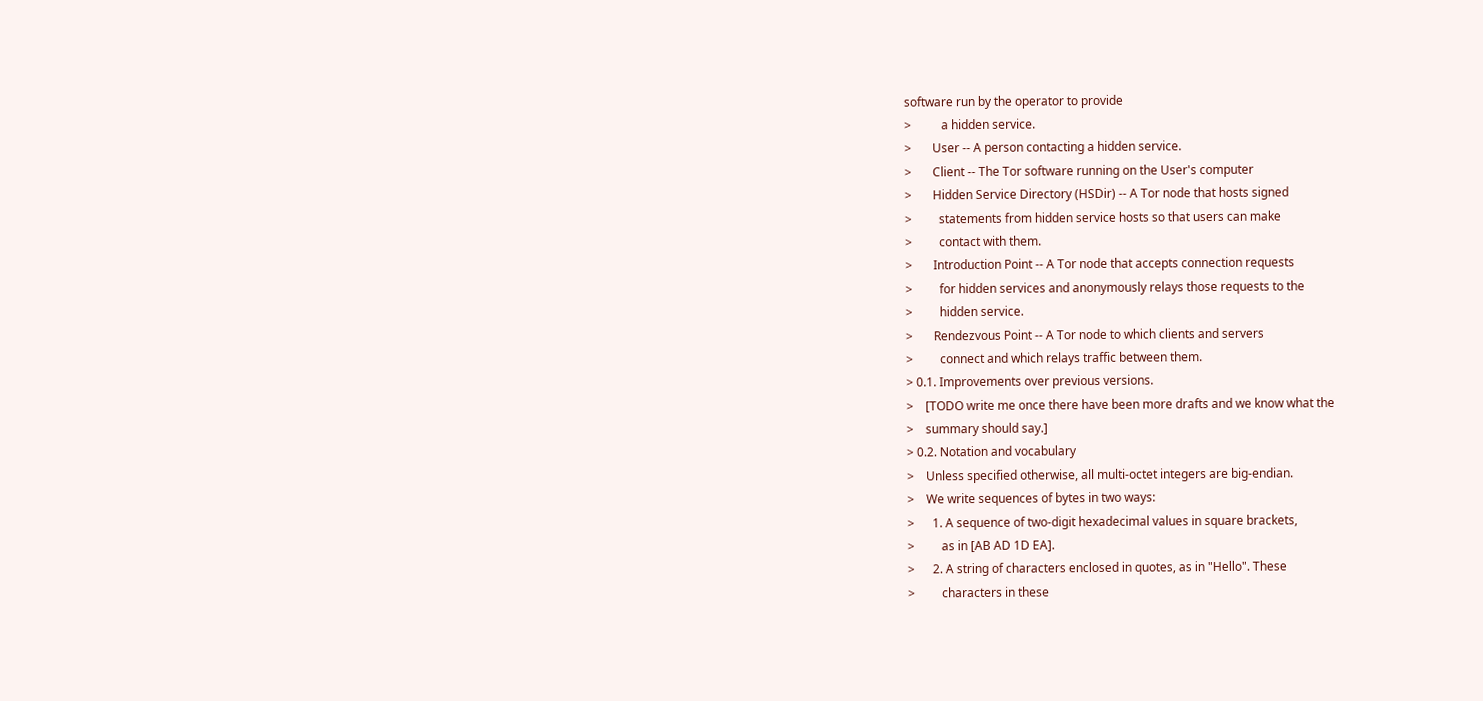software run by the operator to provide
>          a hidden service.
>       User -- A person contacting a hidden service.
>       Client -- The Tor software running on the User's computer
>       Hidden Service Directory (HSDir) -- A Tor node that hosts signed
>         statements from hidden service hosts so that users can make
>         contact with them.
>       Introduction Point -- A Tor node that accepts connection requests
>         for hidden services and anonymously relays those requests to the
>         hidden service.
>       Rendezvous Point -- A Tor node to which clients and servers
>         connect and which relays traffic between them.
> 0.1. Improvements over previous versions.
>    [TODO write me once there have been more drafts and we know what the
>    summary should say.]
> 0.2. Notation and vocabulary
>    Unless specified otherwise, all multi-octet integers are big-endian.
>    We write sequences of bytes in two ways:
>      1. A sequence of two-digit hexadecimal values in square brackets,
>         as in [AB AD 1D EA].
>      2. A string of characters enclosed in quotes, as in "Hello". These
>         characters in these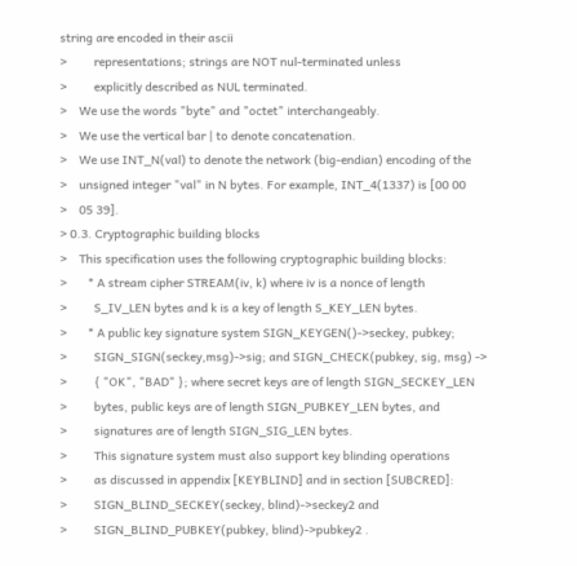string are encoded in their ascii
>         representations; strings are NOT nul-terminated unless
>         explicitly described as NUL terminated.
>    We use the words "byte" and "octet" interchangeably.
>    We use the vertical bar | to denote concatenation.
>    We use INT_N(val) to denote the network (big-endian) encoding of the
>    unsigned integer "val" in N bytes. For example, INT_4(1337) is [00 00
>    05 39].
> 0.3. Cryptographic building blocks
>    This specification uses the following cryptographic building blocks:
>       * A stream cipher STREAM(iv, k) where iv is a nonce of length
>         S_IV_LEN bytes and k is a key of length S_KEY_LEN bytes.
>       * A public key signature system SIGN_KEYGEN()->seckey, pubkey;
>         SIGN_SIGN(seckey,msg)->sig; and SIGN_CHECK(pubkey, sig, msg) ->
>         { "OK", "BAD" }; where secret keys are of length SIGN_SECKEY_LEN
>         bytes, public keys are of length SIGN_PUBKEY_LEN bytes, and
>         signatures are of length SIGN_SIG_LEN bytes.
>         This signature system must also support key blinding operations
>         as discussed in appendix [KEYBLIND] and in section [SUBCRED]:
>         SIGN_BLIND_SECKEY(seckey, blind)->seckey2 and
>         SIGN_BLIND_PUBKEY(pubkey, blind)->pubkey2 .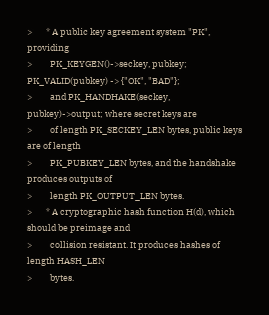>       * A public key agreement system "PK", providing
>         PK_KEYGEN()->seckey, pubkey; PK_VALID(pubkey) -> {"OK", "BAD"};
>         and PK_HANDHAKE(seckey, pubkey)->output; where secret keys are
>         of length PK_SECKEY_LEN bytes, public keys are of length
>         PK_PUBKEY_LEN bytes, and the handshake produces outputs of
>         length PK_OUTPUT_LEN bytes.
>       * A cryptographic hash function H(d), which should be preimage and
>         collision resistant. It produces hashes of length HASH_LEN
>         bytes.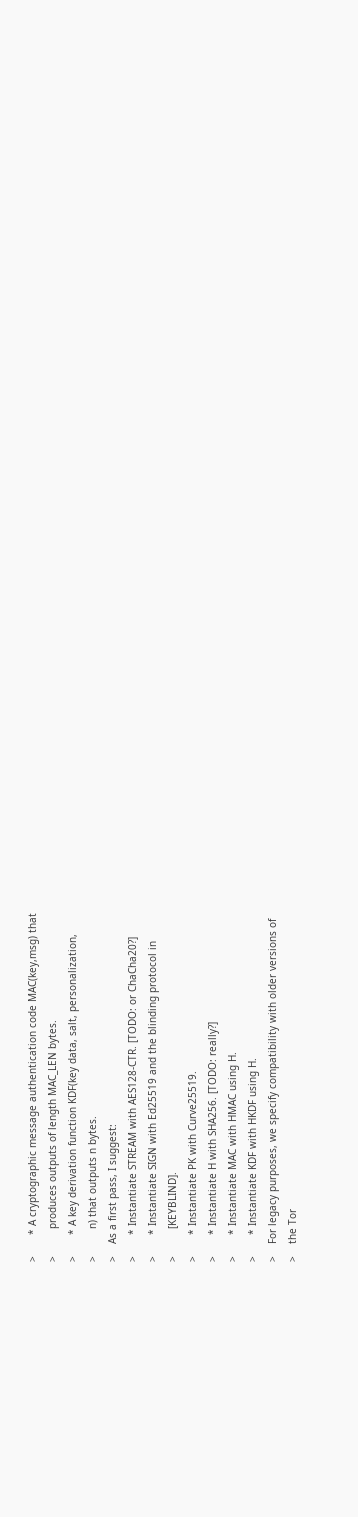>       * A cryptographic message authentication code MAC(key,msg) that
>         produces outputs of length MAC_LEN bytes.
>       * A key derivation function KDF(key data, salt, personalization,
>         n) that outputs n bytes.
>    As a first pass, I suggest:
>       * Instantiate STREAM with AES128-CTR. [TODO: or ChaCha20?]
>       * Instantiate SIGN with Ed25519 and the blinding protocol in
>         [KEYBLIND].
>       * Instantiate PK with Curve25519.
>       * Instantiate H with SHA256. [TODO: really?]
>       * Instantiate MAC with HMAC using H.
>       * Instantiate KDF with HKDF using H.
>    For legacy purposes, we specify compatibility with older versions of
>    the Tor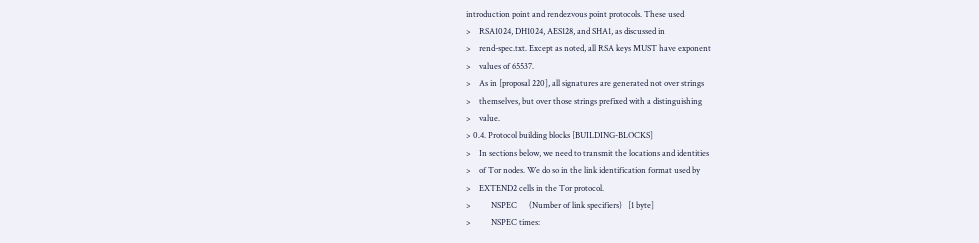introduction point and rendezvous point protocols. These used
>    RSA1024, DH1024, AES128, and SHA1, as discussed in
>    rend-spec.txt. Except as noted, all RSA keys MUST have exponent
>    values of 65537.
>    As in [proposal 220], all signatures are generated not over strings
>    themselves, but over those strings prefixed with a distinguishing
>    value.
> 0.4. Protocol building blocks [BUILDING-BLOCKS]
>    In sections below, we need to transmit the locations and identities
>    of Tor nodes. We do so in the link identification format used by
>    EXTEND2 cells in the Tor protocol.
>          NSPEC      (Number of link specifiers)   [1 byte]
>          NSPEC times: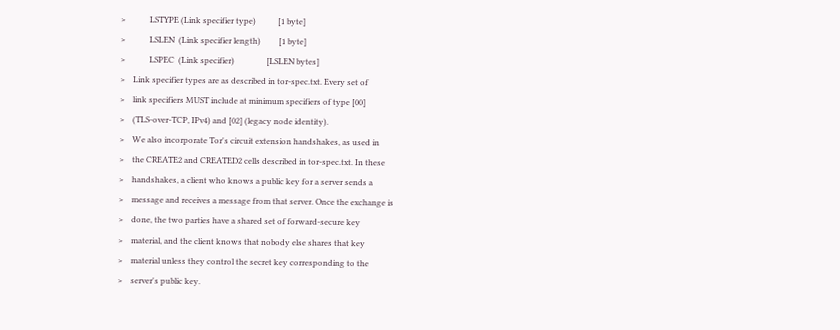>            LSTYPE (Link specifier type)           [1 byte]
>            LSLEN  (Link specifier length)         [1 byte]
>            LSPEC  (Link specifier)                [LSLEN bytes]
>    Link specifier types are as described in tor-spec.txt. Every set of
>    link specifiers MUST include at minimum specifiers of type [00]
>    (TLS-over-TCP, IPv4) and [02] (legacy node identity).
>    We also incorporate Tor's circuit extension handshakes, as used in
>    the CREATE2 and CREATED2 cells described in tor-spec.txt. In these
>    handshakes, a client who knows a public key for a server sends a
>    message and receives a message from that server. Once the exchange is
>    done, the two parties have a shared set of forward-secure key
>    material, and the client knows that nobody else shares that key
>    material unless they control the secret key corresponding to the
>    server's public key.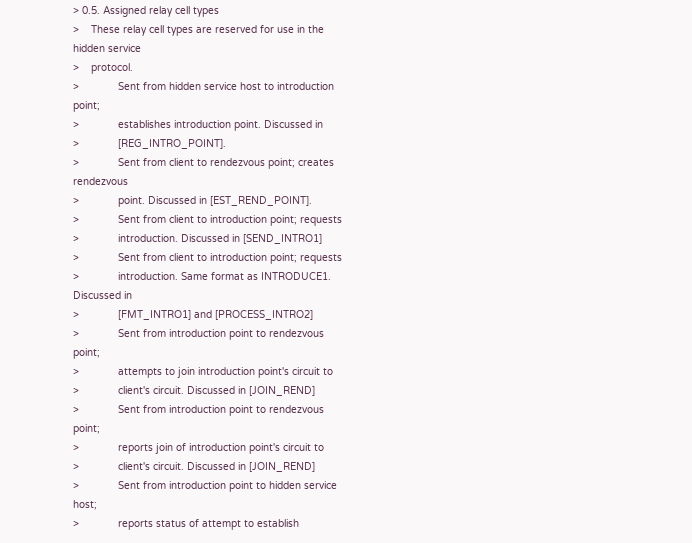> 0.5. Assigned relay cell types
>    These relay cell types are reserved for use in the hidden service
>    protocol.
>             Sent from hidden service host to introduction point;
>             establishes introduction point. Discussed in
>             [REG_INTRO_POINT].
>             Sent from client to rendezvous point; creates rendezvous
>             point. Discussed in [EST_REND_POINT].
>             Sent from client to introduction point; requests
>             introduction. Discussed in [SEND_INTRO1]
>             Sent from client to introduction point; requests
>             introduction. Same format as INTRODUCE1. Discussed in
>             [FMT_INTRO1] and [PROCESS_INTRO2]
>             Sent from introduction point to rendezvous point;
>             attempts to join introduction point's circuit to
>             client's circuit. Discussed in [JOIN_REND]
>             Sent from introduction point to rendezvous point;
>             reports join of introduction point's circuit to
>             client's circuit. Discussed in [JOIN_REND]
>             Sent from introduction point to hidden service host;
>             reports status of attempt to establish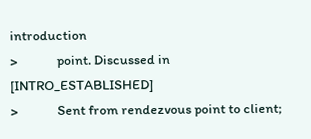introduction
>             point. Discussed in [INTRO_ESTABLISHED]
>             Sent from rendezvous point to client;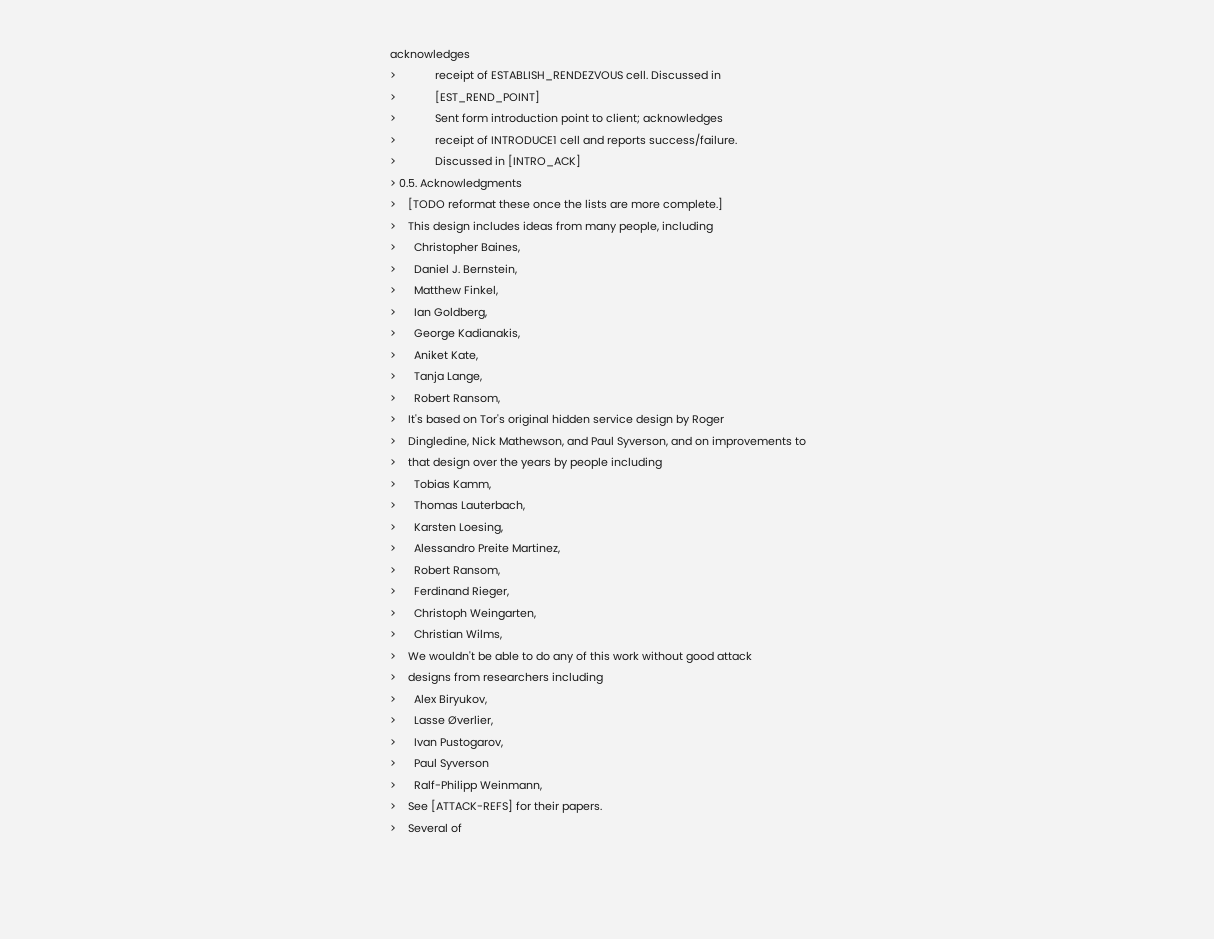acknowledges
>             receipt of ESTABLISH_RENDEZVOUS cell. Discussed in
>             [EST_REND_POINT]
>             Sent form introduction point to client; acknowledges
>             receipt of INTRODUCE1 cell and reports success/failure.
>             Discussed in [INTRO_ACK]
> 0.5. Acknowledgments
>    [TODO reformat these once the lists are more complete.]
>    This design includes ideas from many people, including
>      Christopher Baines,
>      Daniel J. Bernstein,
>      Matthew Finkel,
>      Ian Goldberg,
>      George Kadianakis,
>      Aniket Kate,
>      Tanja Lange,
>      Robert Ransom,
>    It's based on Tor's original hidden service design by Roger
>    Dingledine, Nick Mathewson, and Paul Syverson, and on improvements to
>    that design over the years by people including
>      Tobias Kamm,
>      Thomas Lauterbach,
>      Karsten Loesing,
>      Alessandro Preite Martinez,
>      Robert Ransom,
>      Ferdinand Rieger,
>      Christoph Weingarten,
>      Christian Wilms,
>    We wouldn't be able to do any of this work without good attack
>    designs from researchers including
>      Alex Biryukov,
>      Lasse Øverlier,
>      Ivan Pustogarov,
>      Paul Syverson
>      Ralf-Philipp Weinmann,
>    See [ATTACK-REFS] for their papers.
>    Several of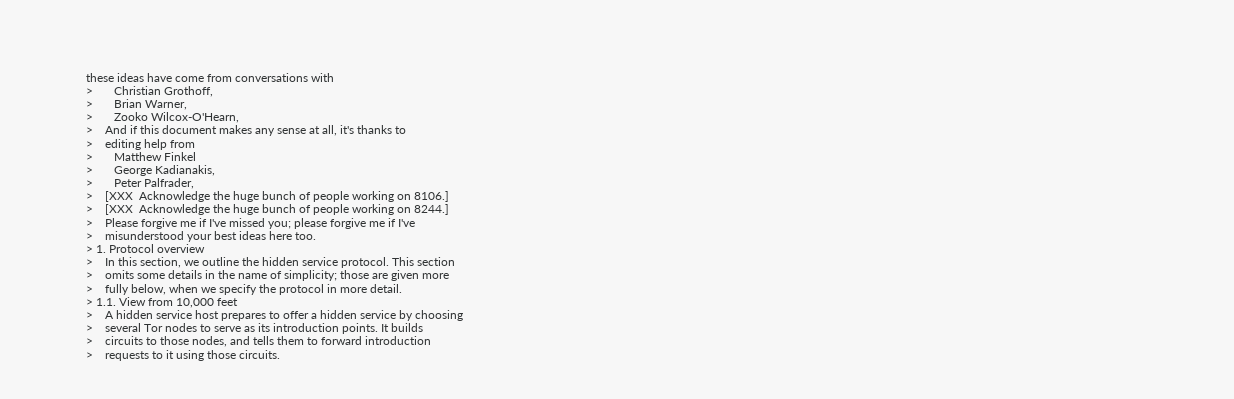these ideas have come from conversations with
>       Christian Grothoff,
>       Brian Warner,
>       Zooko Wilcox-O'Hearn,
>    And if this document makes any sense at all, it's thanks to
>    editing help from
>       Matthew Finkel
>       George Kadianakis,
>       Peter Palfrader,
>    [XXX  Acknowledge the huge bunch of people working on 8106.]
>    [XXX  Acknowledge the huge bunch of people working on 8244.]
>    Please forgive me if I've missed you; please forgive me if I've
>    misunderstood your best ideas here too.
> 1. Protocol overview
>    In this section, we outline the hidden service protocol. This section
>    omits some details in the name of simplicity; those are given more
>    fully below, when we specify the protocol in more detail.
> 1.1. View from 10,000 feet
>    A hidden service host prepares to offer a hidden service by choosing
>    several Tor nodes to serve as its introduction points. It builds
>    circuits to those nodes, and tells them to forward introduction
>    requests to it using those circuits.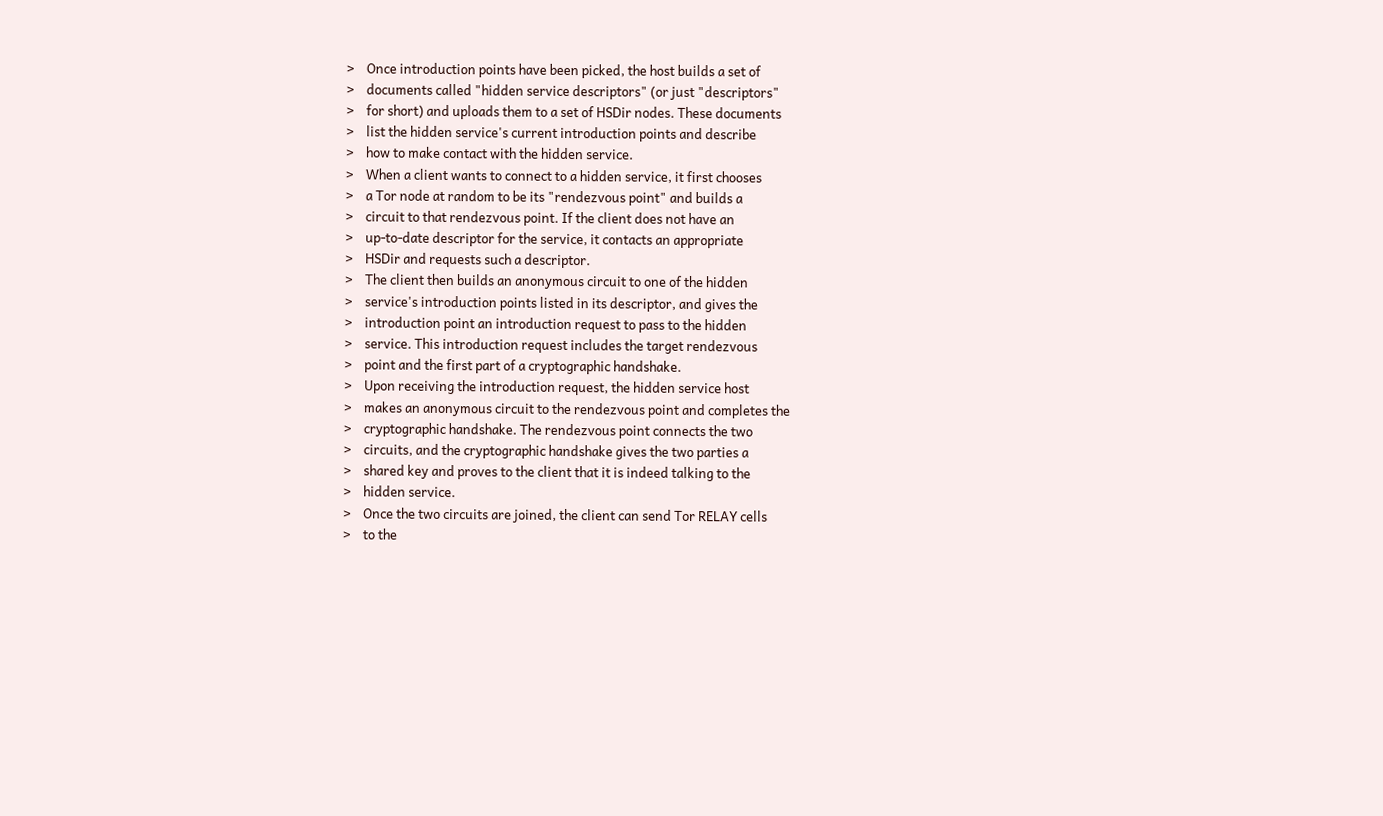>    Once introduction points have been picked, the host builds a set of
>    documents called "hidden service descriptors" (or just "descriptors"
>    for short) and uploads them to a set of HSDir nodes. These documents
>    list the hidden service's current introduction points and describe
>    how to make contact with the hidden service.
>    When a client wants to connect to a hidden service, it first chooses
>    a Tor node at random to be its "rendezvous point" and builds a
>    circuit to that rendezvous point. If the client does not have an
>    up-to-date descriptor for the service, it contacts an appropriate
>    HSDir and requests such a descriptor.
>    The client then builds an anonymous circuit to one of the hidden
>    service's introduction points listed in its descriptor, and gives the
>    introduction point an introduction request to pass to the hidden
>    service. This introduction request includes the target rendezvous
>    point and the first part of a cryptographic handshake.
>    Upon receiving the introduction request, the hidden service host
>    makes an anonymous circuit to the rendezvous point and completes the
>    cryptographic handshake. The rendezvous point connects the two
>    circuits, and the cryptographic handshake gives the two parties a
>    shared key and proves to the client that it is indeed talking to the
>    hidden service.
>    Once the two circuits are joined, the client can send Tor RELAY cells
>    to the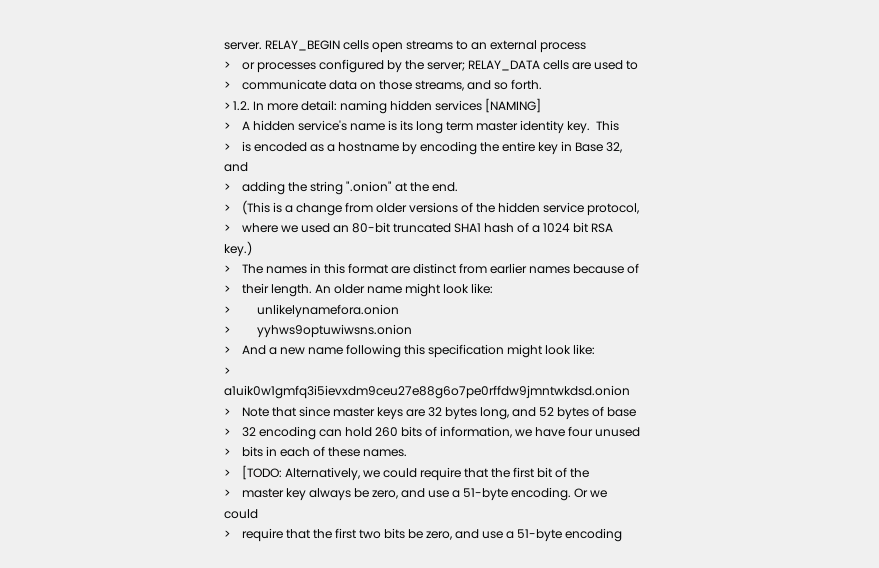server. RELAY_BEGIN cells open streams to an external process
>    or processes configured by the server; RELAY_DATA cells are used to
>    communicate data on those streams, and so forth.
> 1.2. In more detail: naming hidden services [NAMING]
>    A hidden service's name is its long term master identity key.  This
>    is encoded as a hostname by encoding the entire key in Base 32, and
>    adding the string ".onion" at the end.
>    (This is a change from older versions of the hidden service protocol,
>    where we used an 80-bit truncated SHA1 hash of a 1024 bit RSA key.)
>    The names in this format are distinct from earlier names because of
>    their length. An older name might look like:
>         unlikelynamefora.onion
>         yyhws9optuwiwsns.onion
>    And a new name following this specification might look like:
>         a1uik0w1gmfq3i5ievxdm9ceu27e88g6o7pe0rffdw9jmntwkdsd.onion
>    Note that since master keys are 32 bytes long, and 52 bytes of base
>    32 encoding can hold 260 bits of information, we have four unused
>    bits in each of these names.
>    [TODO: Alternatively, we could require that the first bit of the
>    master key always be zero, and use a 51-byte encoding. Or we could
>    require that the first two bits be zero, and use a 51-byte encoding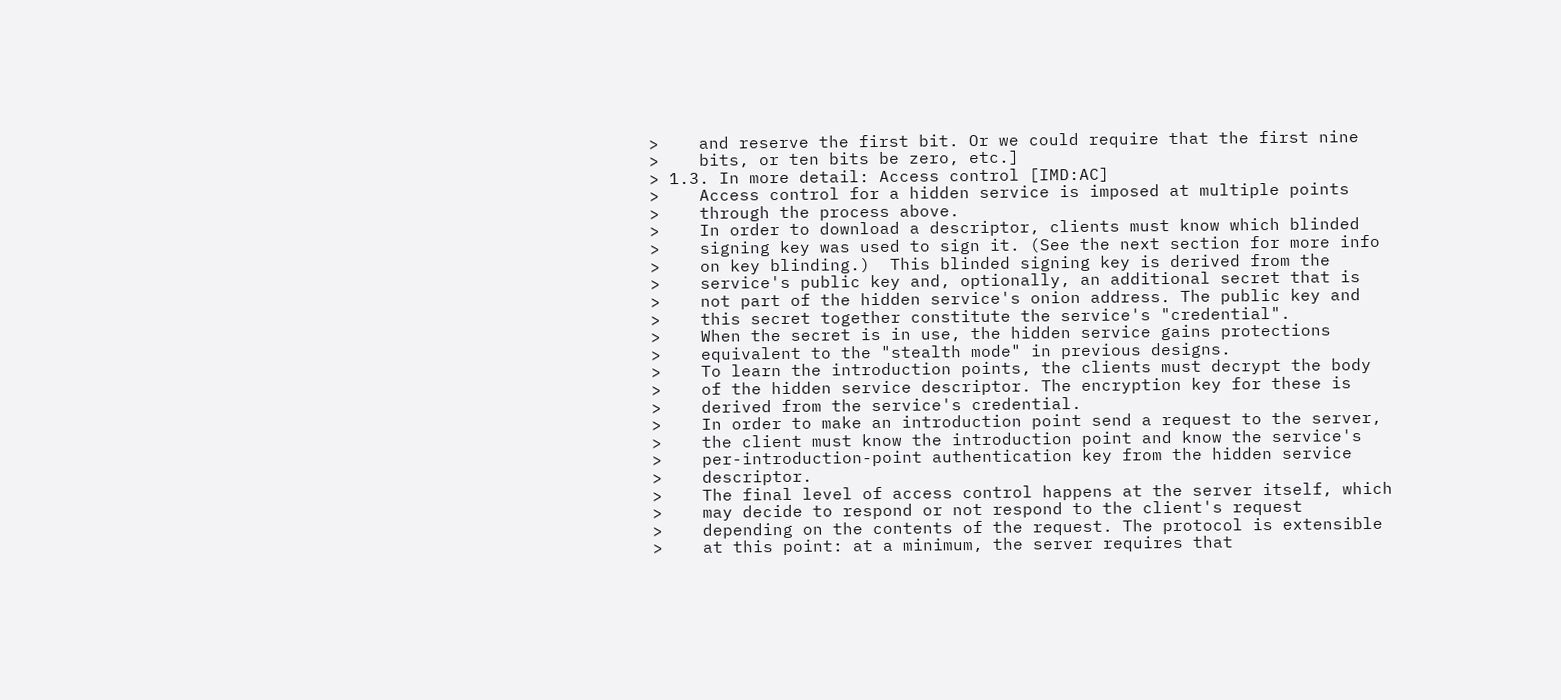>    and reserve the first bit. Or we could require that the first nine
>    bits, or ten bits be zero, etc.]
> 1.3. In more detail: Access control [IMD:AC]
>    Access control for a hidden service is imposed at multiple points
>    through the process above.
>    In order to download a descriptor, clients must know which blinded
>    signing key was used to sign it. (See the next section for more info
>    on key blinding.)  This blinded signing key is derived from the
>    service's public key and, optionally, an additional secret that is
>    not part of the hidden service's onion address. The public key and
>    this secret together constitute the service's "credential".
>    When the secret is in use, the hidden service gains protections
>    equivalent to the "stealth mode" in previous designs.
>    To learn the introduction points, the clients must decrypt the body
>    of the hidden service descriptor. The encryption key for these is
>    derived from the service's credential.
>    In order to make an introduction point send a request to the server,
>    the client must know the introduction point and know the service's
>    per-introduction-point authentication key from the hidden service
>    descriptor.
>    The final level of access control happens at the server itself, which
>    may decide to respond or not respond to the client's request
>    depending on the contents of the request. The protocol is extensible
>    at this point: at a minimum, the server requires that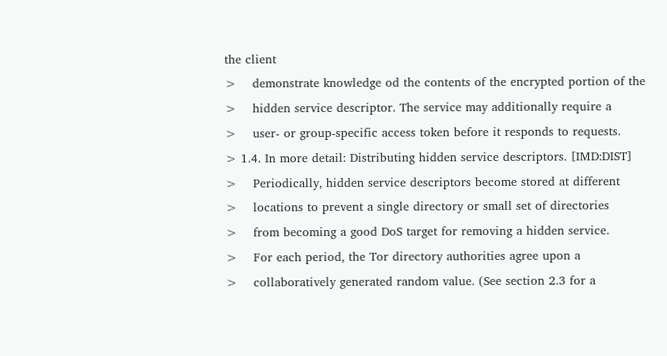the client
>    demonstrate knowledge od the contents of the encrypted portion of the
>    hidden service descriptor. The service may additionally require a
>    user- or group-specific access token before it responds to requests.
> 1.4. In more detail: Distributing hidden service descriptors. [IMD:DIST]
>    Periodically, hidden service descriptors become stored at different
>    locations to prevent a single directory or small set of directories
>    from becoming a good DoS target for removing a hidden service.
>    For each period, the Tor directory authorities agree upon a
>    collaboratively generated random value. (See section 2.3 for a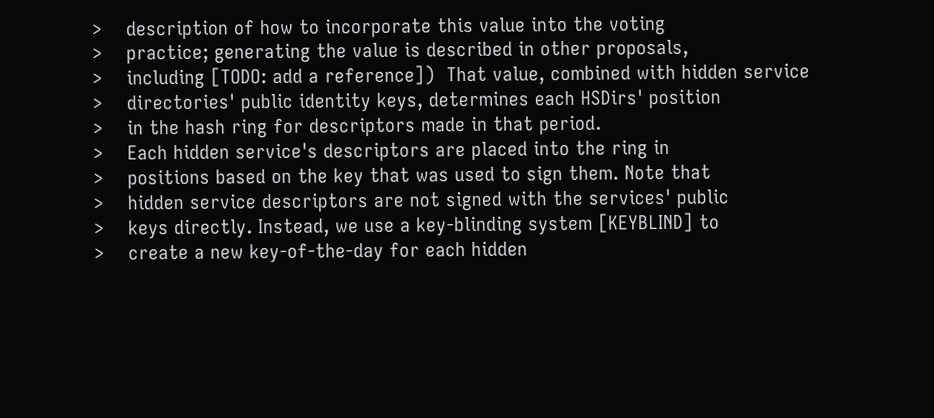>    description of how to incorporate this value into the voting
>    practice; generating the value is described in other proposals,
>    including [TODO: add a reference])  That value, combined with hidden service
>    directories' public identity keys, determines each HSDirs' position
>    in the hash ring for descriptors made in that period.
>    Each hidden service's descriptors are placed into the ring in
>    positions based on the key that was used to sign them. Note that
>    hidden service descriptors are not signed with the services' public
>    keys directly. Instead, we use a key-blinding system [KEYBLIND] to
>    create a new key-of-the-day for each hidden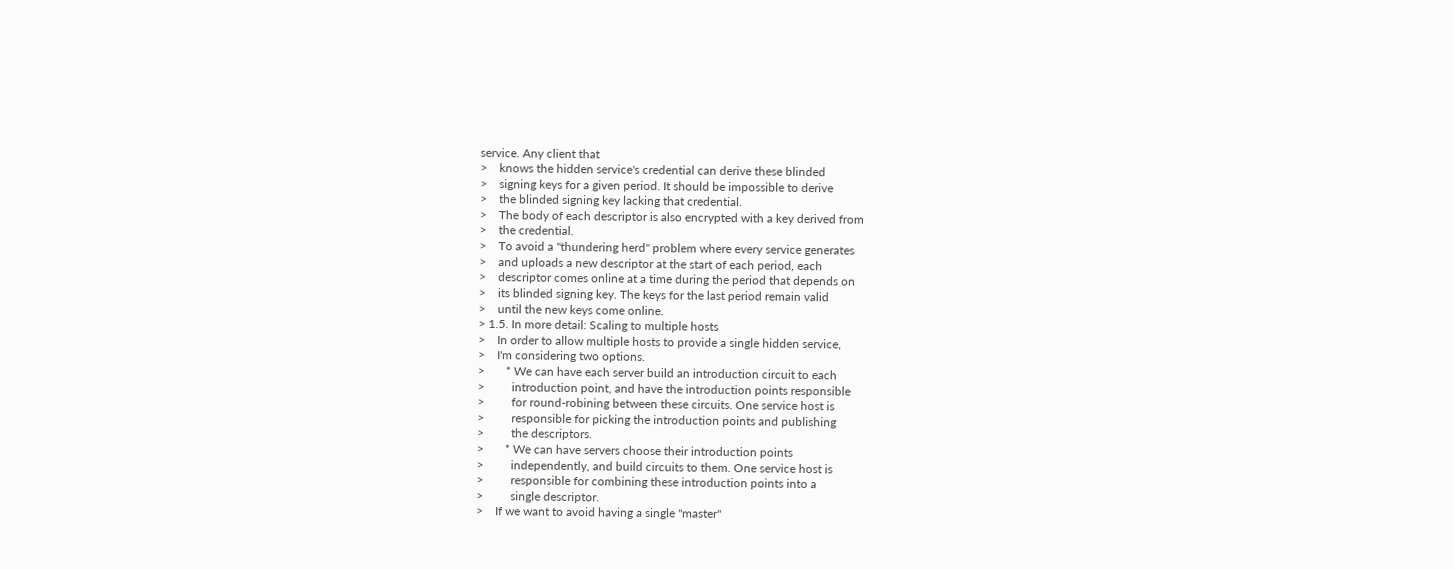service. Any client that
>    knows the hidden service's credential can derive these blinded
>    signing keys for a given period. It should be impossible to derive
>    the blinded signing key lacking that credential.
>    The body of each descriptor is also encrypted with a key derived from
>    the credential.
>    To avoid a "thundering herd" problem where every service generates
>    and uploads a new descriptor at the start of each period, each
>    descriptor comes online at a time during the period that depends on
>    its blinded signing key. The keys for the last period remain valid
>    until the new keys come online.
> 1.5. In more detail: Scaling to multiple hosts
>    In order to allow multiple hosts to provide a single hidden service,
>    I'm considering two options.
>       * We can have each server build an introduction circuit to each
>         introduction point, and have the introduction points responsible
>         for round-robining between these circuits. One service host is
>         responsible for picking the introduction points and publishing
>         the descriptors.
>       * We can have servers choose their introduction points
>         independently, and build circuits to them. One service host is
>         responsible for combining these introduction points into a
>         single descriptor.
>    If we want to avoid having a single "master"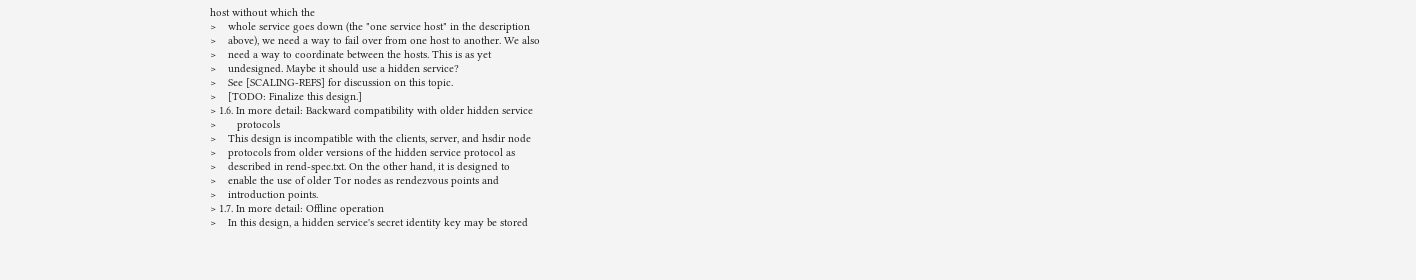host without which the
>    whole service goes down (the "one service host" in the description
>    above), we need a way to fail over from one host to another. We also
>    need a way to coordinate between the hosts. This is as yet
>    undesigned. Maybe it should use a hidden service?
>    See [SCALING-REFS] for discussion on this topic.
>    [TODO: Finalize this design.]
> 1.6. In more detail: Backward compatibility with older hidden service
>       protocols
>    This design is incompatible with the clients, server, and hsdir node
>    protocols from older versions of the hidden service protocol as
>    described in rend-spec.txt. On the other hand, it is designed to
>    enable the use of older Tor nodes as rendezvous points and
>    introduction points.
> 1.7. In more detail: Offline operation
>    In this design, a hidden service's secret identity key may be stored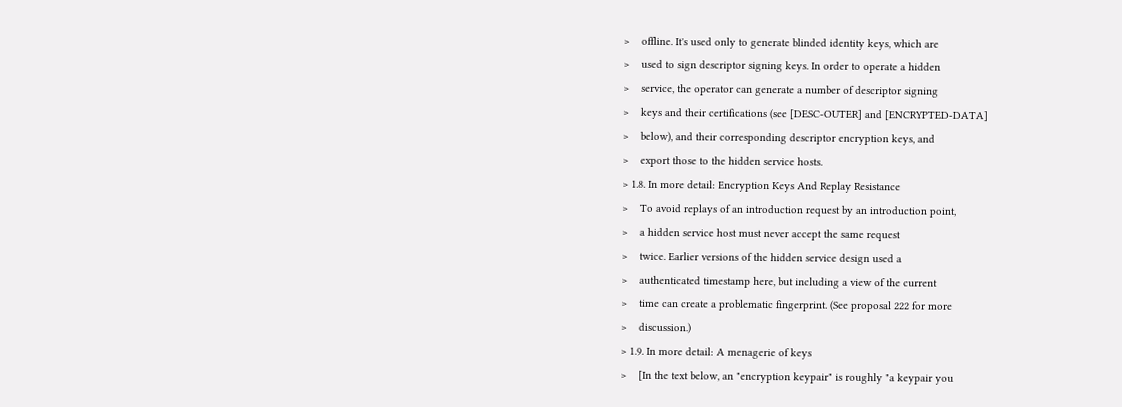>    offline. It's used only to generate blinded identity keys, which are
>    used to sign descriptor signing keys. In order to operate a hidden
>    service, the operator can generate a number of descriptor signing
>    keys and their certifications (see [DESC-OUTER] and [ENCRYPTED-DATA]
>    below), and their corresponding descriptor encryption keys, and
>    export those to the hidden service hosts.
> 1.8. In more detail: Encryption Keys And Replay Resistance
>    To avoid replays of an introduction request by an introduction point,
>    a hidden service host must never accept the same request
>    twice. Earlier versions of the hidden service design used a
>    authenticated timestamp here, but including a view of the current
>    time can create a problematic fingerprint. (See proposal 222 for more
>    discussion.)
> 1.9. In more detail: A menagerie of keys
>    [In the text below, an "encryption keypair" is roughly "a keypair you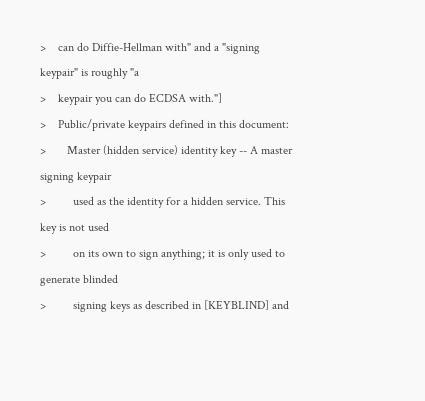>    can do Diffie-Hellman with" and a "signing keypair" is roughly "a
>    keypair you can do ECDSA with."]
>    Public/private keypairs defined in this document:
>       Master (hidden service) identity key -- A master signing keypair
>         used as the identity for a hidden service. This key is not used
>         on its own to sign anything; it is only used to generate blinded
>         signing keys as described in [KEYBLIND] and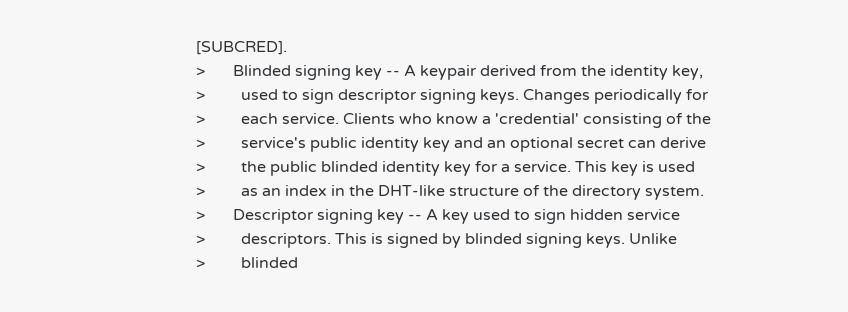[SUBCRED].
>       Blinded signing key -- A keypair derived from the identity key,
>         used to sign descriptor signing keys. Changes periodically for
>         each service. Clients who know a 'credential' consisting of the
>         service's public identity key and an optional secret can derive
>         the public blinded identity key for a service. This key is used
>         as an index in the DHT-like structure of the directory system.
>       Descriptor signing key -- A key used to sign hidden service
>         descriptors. This is signed by blinded signing keys. Unlike
>         blinded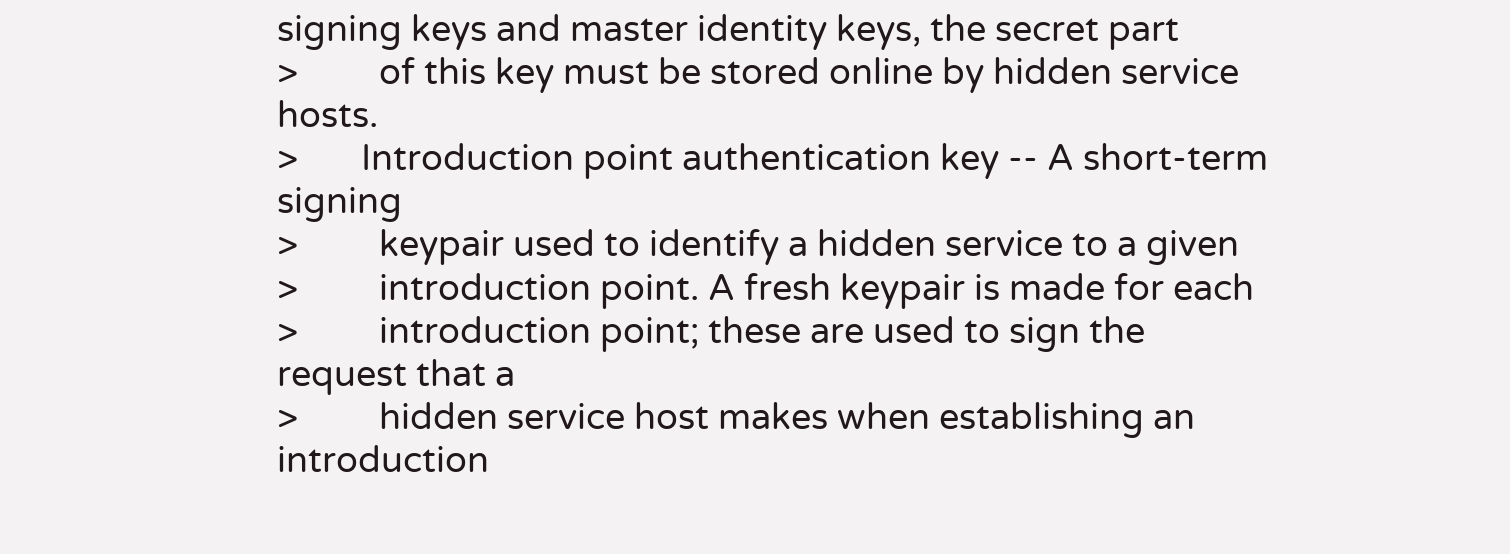signing keys and master identity keys, the secret part
>         of this key must be stored online by hidden service hosts.
>       Introduction point authentication key -- A short-term signing
>         keypair used to identify a hidden service to a given
>         introduction point. A fresh keypair is made for each
>         introduction point; these are used to sign the request that a
>         hidden service host makes when establishing an introduction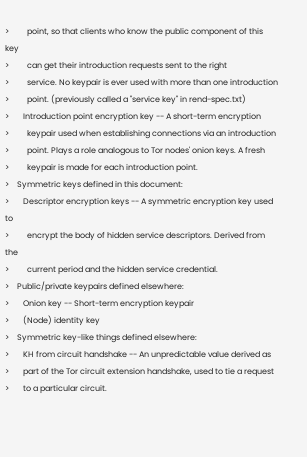>         point, so that clients who know the public component of this key
>         can get their introduction requests sent to the right
>         service. No keypair is ever used with more than one introduction
>         point. (previously called a "service key" in rend-spec.txt)
>       Introduction point encryption key -- A short-term encryption
>         keypair used when establishing connections via an introduction
>         point. Plays a role analogous to Tor nodes' onion keys. A fresh
>         keypair is made for each introduction point.
>    Symmetric keys defined in this document:
>       Descriptor encryption keys -- A symmetric encryption key used to
>         encrypt the body of hidden service descriptors. Derived from the
>         current period and the hidden service credential.
>    Public/private keypairs defined elsewhere:
>       Onion key -- Short-term encryption keypair
>       (Node) identity key
>    Symmetric key-like things defined elsewhere:
>       KH from circuit handshake -- An unpredictable value derived as
>       part of the Tor circuit extension handshake, used to tie a request
>       to a particular circuit.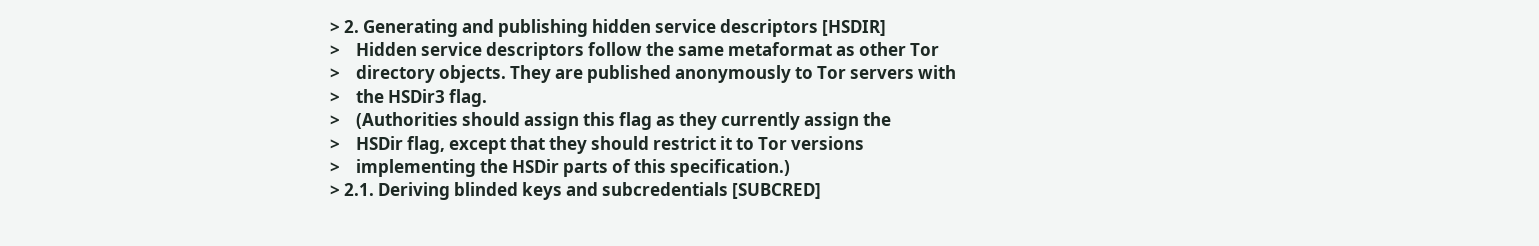> 2. Generating and publishing hidden service descriptors [HSDIR]
>    Hidden service descriptors follow the same metaformat as other Tor
>    directory objects. They are published anonymously to Tor servers with
>    the HSDir3 flag.
>    (Authorities should assign this flag as they currently assign the
>    HSDir flag, except that they should restrict it to Tor versions
>    implementing the HSDir parts of this specification.)
> 2.1. Deriving blinded keys and subcredentials [SUBCRED]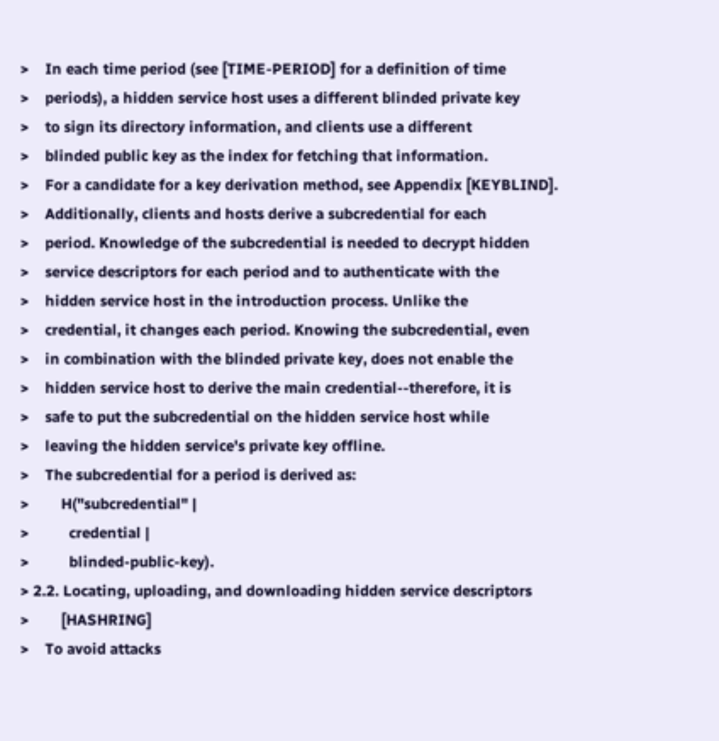>    In each time period (see [TIME-PERIOD] for a definition of time
>    periods), a hidden service host uses a different blinded private key
>    to sign its directory information, and clients use a different
>    blinded public key as the index for fetching that information.
>    For a candidate for a key derivation method, see Appendix [KEYBLIND].
>    Additionally, clients and hosts derive a subcredential for each
>    period. Knowledge of the subcredential is needed to decrypt hidden
>    service descriptors for each period and to authenticate with the
>    hidden service host in the introduction process. Unlike the
>    credential, it changes each period. Knowing the subcredential, even
>    in combination with the blinded private key, does not enable the
>    hidden service host to derive the main credential--therefore, it is
>    safe to put the subcredential on the hidden service host while
>    leaving the hidden service's private key offline.
>    The subcredential for a period is derived as:
>        H("subcredential" |
>          credential |
>          blinded-public-key).
> 2.2. Locating, uploading, and downloading hidden service descriptors
>        [HASHRING]
>    To avoid attacks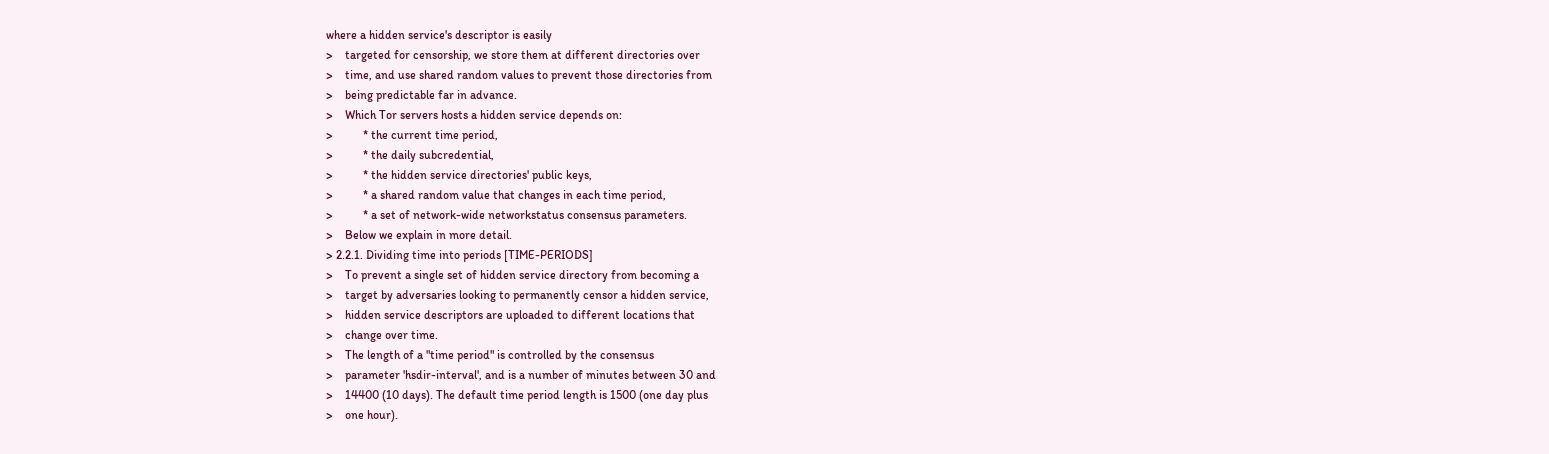where a hidden service's descriptor is easily
>    targeted for censorship, we store them at different directories over
>    time, and use shared random values to prevent those directories from
>    being predictable far in advance.
>    Which Tor servers hosts a hidden service depends on:
>          * the current time period,
>          * the daily subcredential,
>          * the hidden service directories' public keys,
>          * a shared random value that changes in each time period,
>          * a set of network-wide networkstatus consensus parameters.
>    Below we explain in more detail.
> 2.2.1. Dividing time into periods [TIME-PERIODS]
>    To prevent a single set of hidden service directory from becoming a
>    target by adversaries looking to permanently censor a hidden service,
>    hidden service descriptors are uploaded to different locations that
>    change over time.
>    The length of a "time period" is controlled by the consensus
>    parameter 'hsdir-interval', and is a number of minutes between 30 and
>    14400 (10 days). The default time period length is 1500 (one day plus
>    one hour).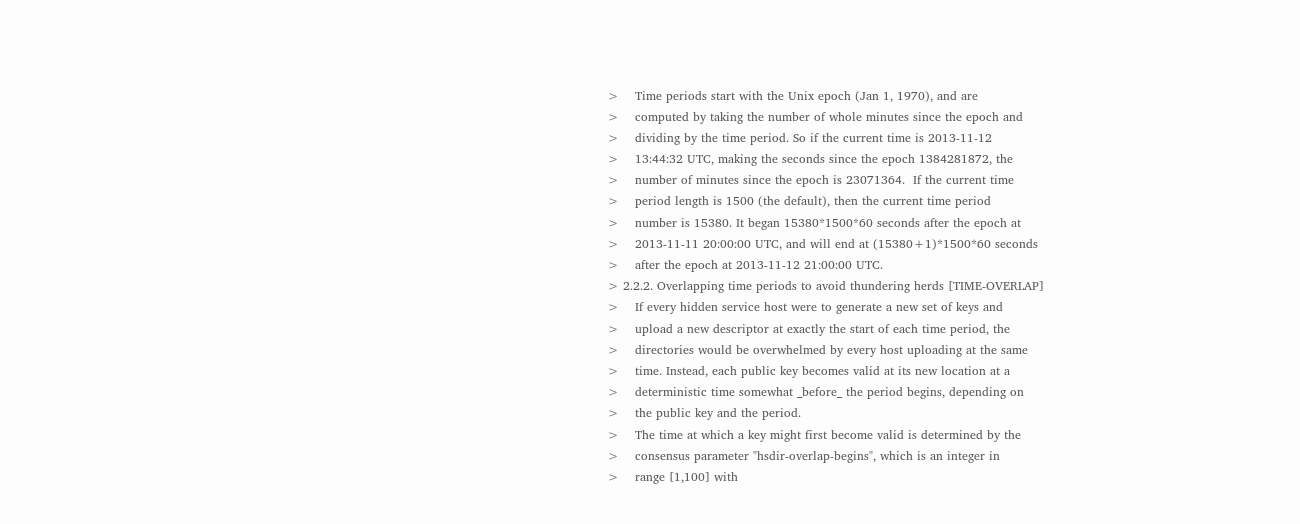>    Time periods start with the Unix epoch (Jan 1, 1970), and are
>    computed by taking the number of whole minutes since the epoch and
>    dividing by the time period. So if the current time is 2013-11-12
>    13:44:32 UTC, making the seconds since the epoch 1384281872, the
>    number of minutes since the epoch is 23071364.  If the current time
>    period length is 1500 (the default), then the current time period
>    number is 15380. It began 15380*1500*60 seconds after the epoch at
>    2013-11-11 20:00:00 UTC, and will end at (15380+1)*1500*60 seconds
>    after the epoch at 2013-11-12 21:00:00 UTC.
> 2.2.2. Overlapping time periods to avoid thundering herds [TIME-OVERLAP]
>    If every hidden service host were to generate a new set of keys and
>    upload a new descriptor at exactly the start of each time period, the
>    directories would be overwhelmed by every host uploading at the same
>    time. Instead, each public key becomes valid at its new location at a
>    deterministic time somewhat _before_ the period begins, depending on
>    the public key and the period.
>    The time at which a key might first become valid is determined by the
>    consensus parameter "hsdir-overlap-begins", which is an integer in
>    range [1,100] with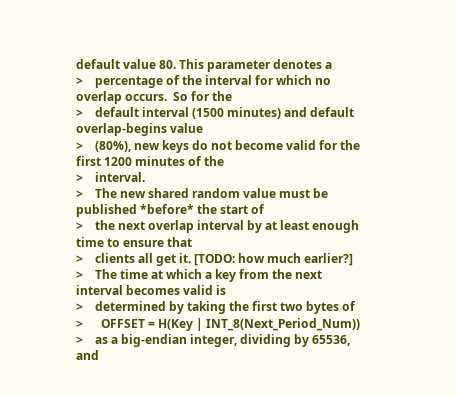default value 80. This parameter denotes a
>    percentage of the interval for which no overlap occurs.  So for the
>    default interval (1500 minutes) and default overlap-begins value
>    (80%), new keys do not become valid for the first 1200 minutes of the
>    interval.
>    The new shared random value must be published *before* the start of
>    the next overlap interval by at least enough time to ensure that
>    clients all get it. [TODO: how much earlier?]
>    The time at which a key from the next interval becomes valid is
>    determined by taking the first two bytes of
>      OFFSET = H(Key | INT_8(Next_Period_Num))
>    as a big-endian integer, dividing by 65536, and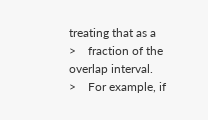treating that as a
>    fraction of the overlap interval.
>    For example, if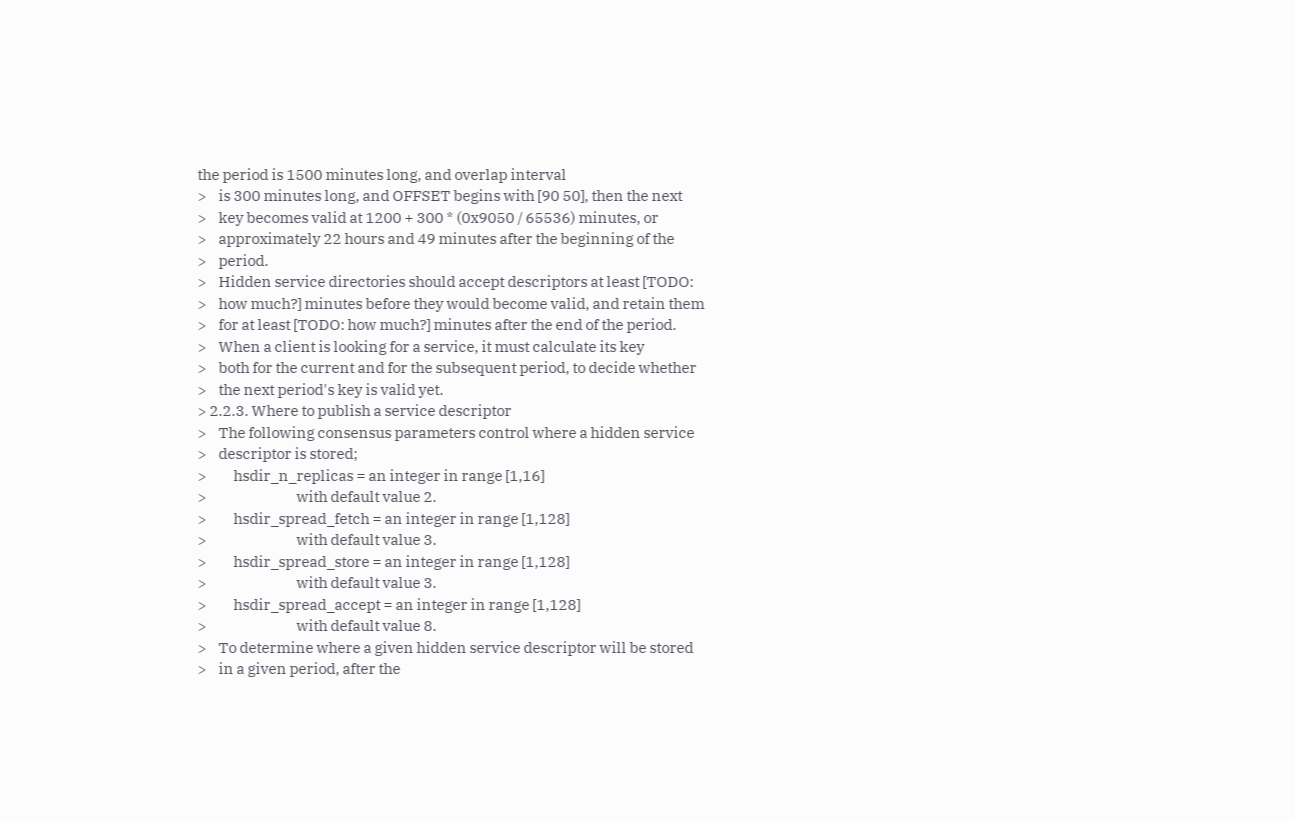the period is 1500 minutes long, and overlap interval
>    is 300 minutes long, and OFFSET begins with [90 50], then the next
>    key becomes valid at 1200 + 300 * (0x9050 / 65536) minutes, or
>    approximately 22 hours and 49 minutes after the beginning of the
>    period.
>    Hidden service directories should accept descriptors at least [TODO:
>    how much?] minutes before they would become valid, and retain them
>    for at least [TODO: how much?] minutes after the end of the period.
>    When a client is looking for a service, it must calculate its key
>    both for the current and for the subsequent period, to decide whether
>    the next period's key is valid yet.
> 2.2.3. Where to publish a service descriptor
>    The following consensus parameters control where a hidden service
>    descriptor is stored;
>         hsdir_n_replicas = an integer in range [1,16]
>                              with default value 2.
>         hsdir_spread_fetch = an integer in range [1,128]
>                              with default value 3.
>         hsdir_spread_store = an integer in range [1,128]
>                              with default value 3.
>         hsdir_spread_accept = an integer in range [1,128]
>                              with default value 8.
>    To determine where a given hidden service descriptor will be stored
>    in a given period, after the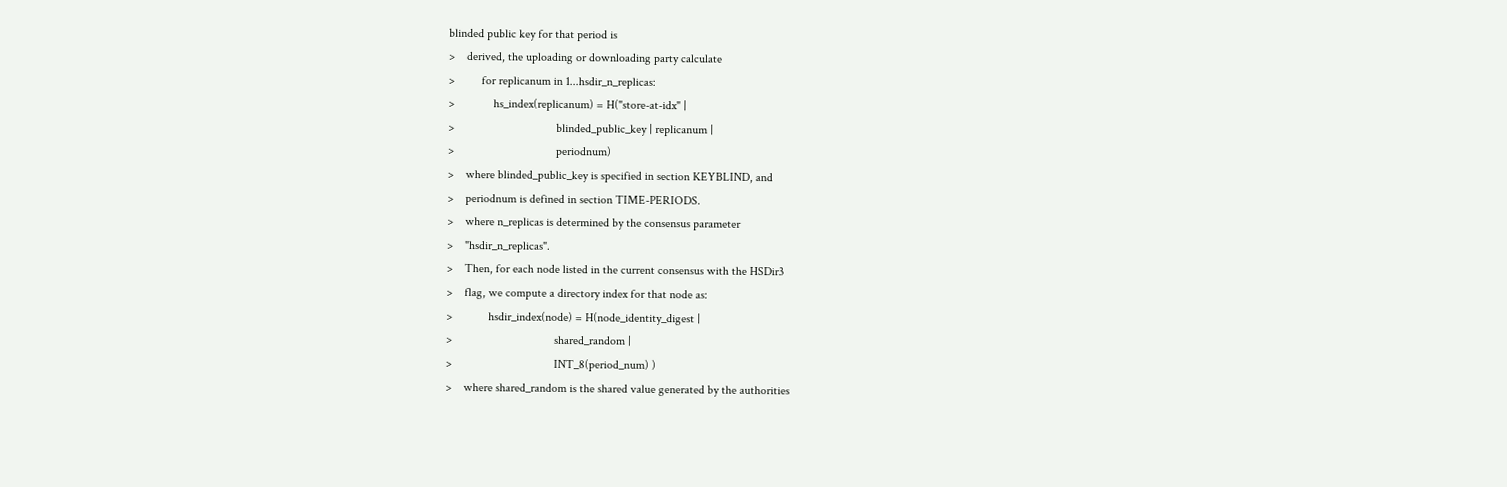blinded public key for that period is
>    derived, the uploading or downloading party calculate
>         for replicanum in 1...hsdir_n_replicas:
>             hs_index(replicanum) = H("store-at-idx" |
>                                  blinded_public_key | replicanum |
>                                  periodnum)
>    where blinded_public_key is specified in section KEYBLIND, and
>    periodnum is defined in section TIME-PERIODS.
>    where n_replicas is determined by the consensus parameter
>    "hsdir_n_replicas".
>    Then, for each node listed in the current consensus with the HSDir3
>    flag, we compute a directory index for that node as:
>            hsdir_index(node) = H(node_identity_digest |
>                                  shared_random |
>                                  INT_8(period_num) )
>    where shared_random is the shared value generated by the authorities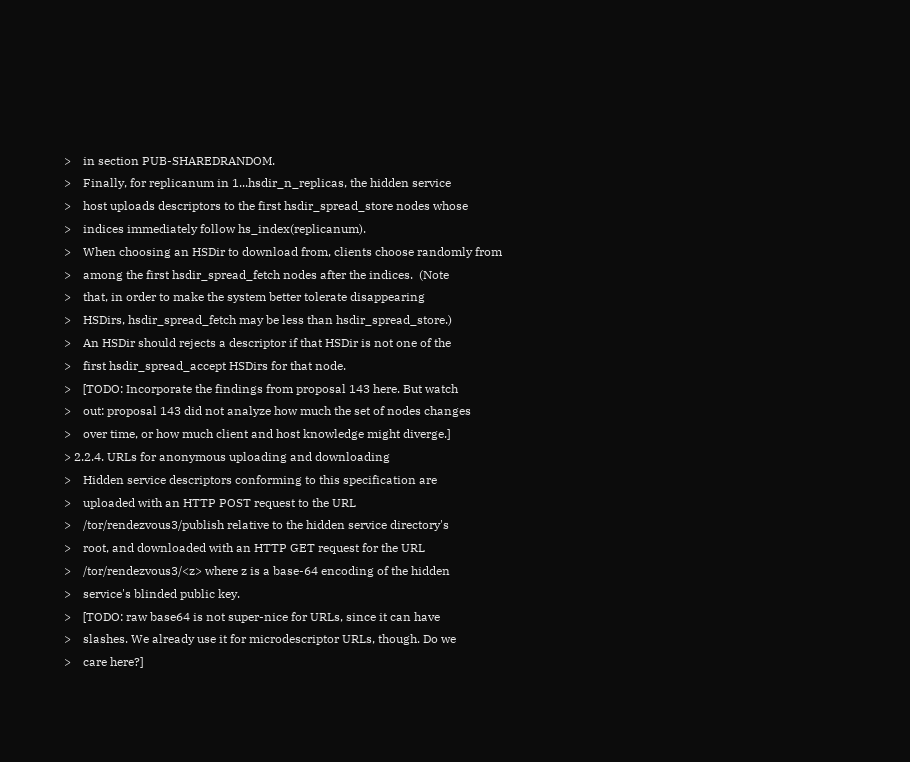>    in section PUB-SHAREDRANDOM.
>    Finally, for replicanum in 1...hsdir_n_replicas, the hidden service
>    host uploads descriptors to the first hsdir_spread_store nodes whose
>    indices immediately follow hs_index(replicanum).
>    When choosing an HSDir to download from, clients choose randomly from
>    among the first hsdir_spread_fetch nodes after the indices.  (Note
>    that, in order to make the system better tolerate disappearing
>    HSDirs, hsdir_spread_fetch may be less than hsdir_spread_store.)
>    An HSDir should rejects a descriptor if that HSDir is not one of the
>    first hsdir_spread_accept HSDirs for that node.
>    [TODO: Incorporate the findings from proposal 143 here. But watch
>    out: proposal 143 did not analyze how much the set of nodes changes
>    over time, or how much client and host knowledge might diverge.]
> 2.2.4. URLs for anonymous uploading and downloading
>    Hidden service descriptors conforming to this specification are
>    uploaded with an HTTP POST request to the URL
>    /tor/rendezvous3/publish relative to the hidden service directory's
>    root, and downloaded with an HTTP GET request for the URL
>    /tor/rendezvous3/<z> where z is a base-64 encoding of the hidden
>    service's blinded public key.
>    [TODO: raw base64 is not super-nice for URLs, since it can have
>    slashes. We already use it for microdescriptor URLs, though. Do we
>    care here?]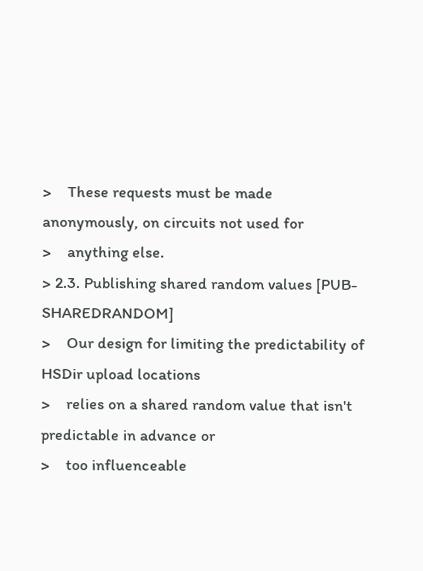>    These requests must be made anonymously, on circuits not used for
>    anything else.
> 2.3. Publishing shared random values [PUB-SHAREDRANDOM]
>    Our design for limiting the predictability of HSDir upload locations
>    relies on a shared random value that isn't predictable in advance or
>    too influenceable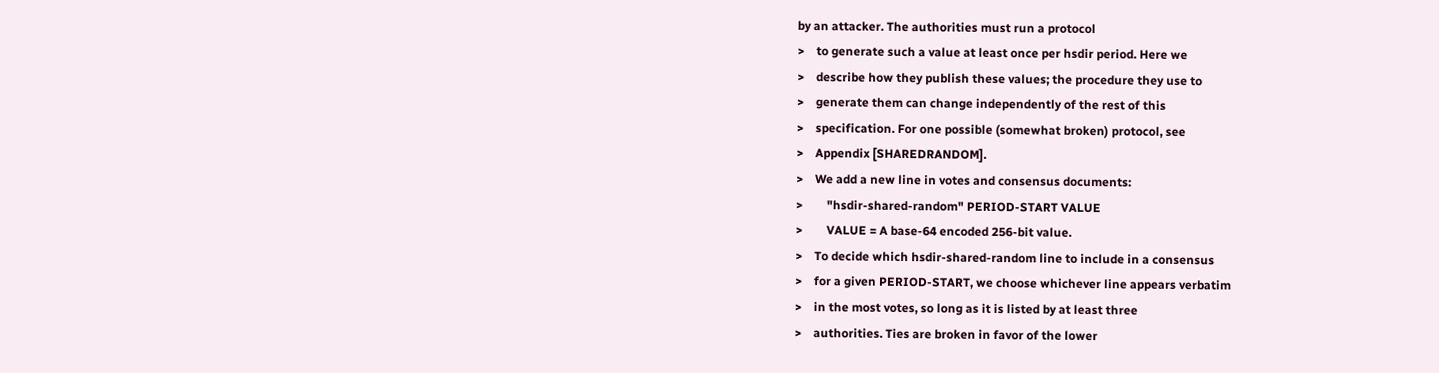by an attacker. The authorities must run a protocol
>    to generate such a value at least once per hsdir period. Here we
>    describe how they publish these values; the procedure they use to
>    generate them can change independently of the rest of this
>    specification. For one possible (somewhat broken) protocol, see
>    Appendix [SHAREDRANDOM].
>    We add a new line in votes and consensus documents:
>        "hsdir-shared-random" PERIOD-START VALUE
>        VALUE = A base-64 encoded 256-bit value.
>    To decide which hsdir-shared-random line to include in a consensus
>    for a given PERIOD-START, we choose whichever line appears verbatim
>    in the most votes, so long as it is listed by at least three
>    authorities. Ties are broken in favor of the lower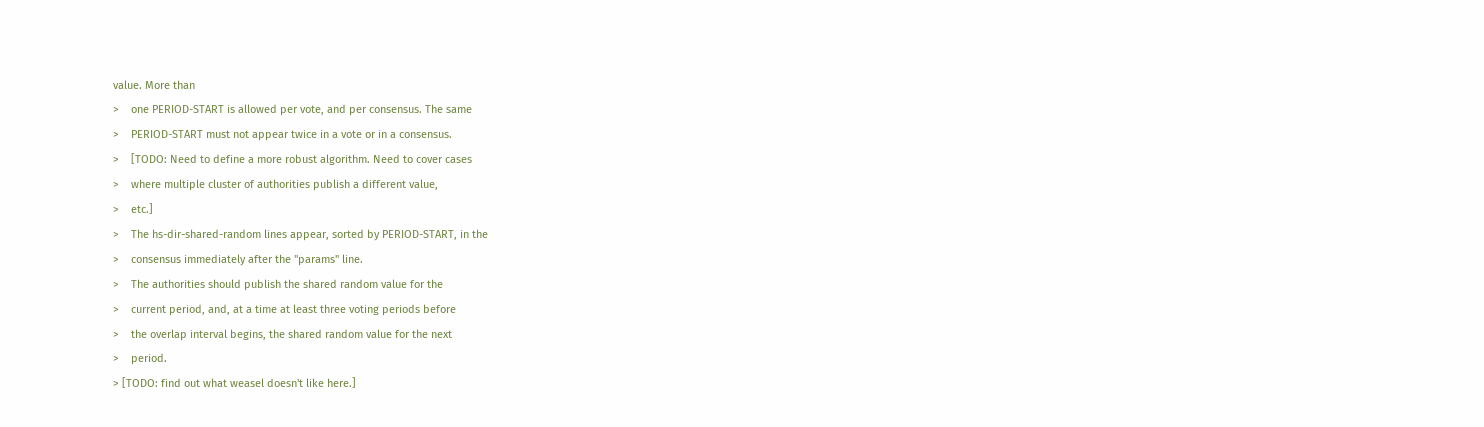value. More than
>    one PERIOD-START is allowed per vote, and per consensus. The same
>    PERIOD-START must not appear twice in a vote or in a consensus.
>    [TODO: Need to define a more robust algorithm. Need to cover cases
>    where multiple cluster of authorities publish a different value,
>    etc.]
>    The hs-dir-shared-random lines appear, sorted by PERIOD-START, in the
>    consensus immediately after the "params" line.
>    The authorities should publish the shared random value for the
>    current period, and, at a time at least three voting periods before
>    the overlap interval begins, the shared random value for the next
>    period.
> [TODO: find out what weasel doesn't like here.]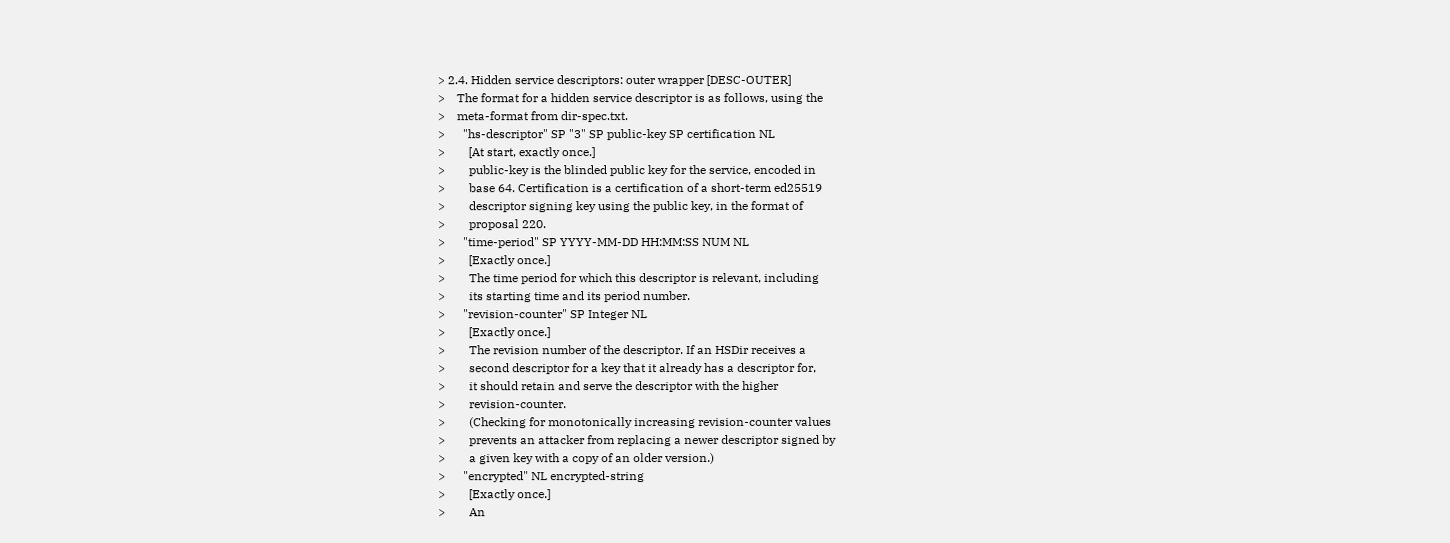> 2.4. Hidden service descriptors: outer wrapper [DESC-OUTER]
>    The format for a hidden service descriptor is as follows, using the
>    meta-format from dir-spec.txt.
>      "hs-descriptor" SP "3" SP public-key SP certification NL
>        [At start, exactly once.]
>        public-key is the blinded public key for the service, encoded in
>        base 64. Certification is a certification of a short-term ed25519
>        descriptor signing key using the public key, in the format of
>        proposal 220.
>      "time-period" SP YYYY-MM-DD HH:MM:SS NUM NL
>        [Exactly once.]
>        The time period for which this descriptor is relevant, including
>        its starting time and its period number.
>      "revision-counter" SP Integer NL
>        [Exactly once.]
>        The revision number of the descriptor. If an HSDir receives a
>        second descriptor for a key that it already has a descriptor for,
>        it should retain and serve the descriptor with the higher
>        revision-counter.
>        (Checking for monotonically increasing revision-counter values
>        prevents an attacker from replacing a newer descriptor signed by
>        a given key with a copy of an older version.)
>      "encrypted" NL encrypted-string
>        [Exactly once.]
>        An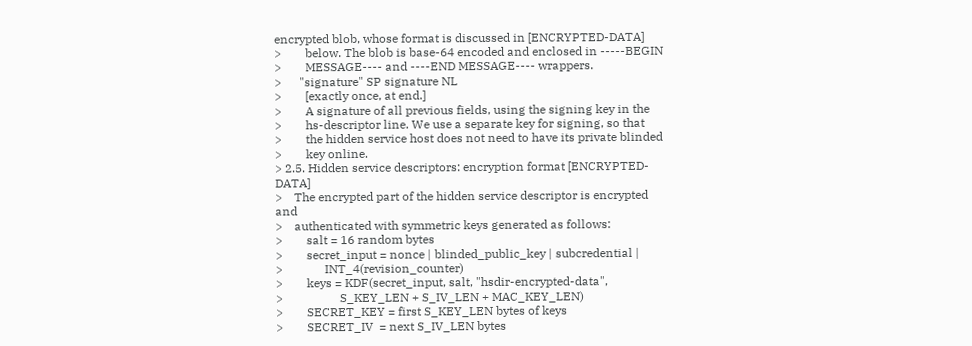encrypted blob, whose format is discussed in [ENCRYPTED-DATA]
>        below. The blob is base-64 encoded and enclosed in -----BEGIN
>        MESSAGE---- and ----END MESSAGE---- wrappers.
>      "signature" SP signature NL
>        [exactly once, at end.]
>        A signature of all previous fields, using the signing key in the
>        hs-descriptor line. We use a separate key for signing, so that
>        the hidden service host does not need to have its private blinded
>        key online.
> 2.5. Hidden service descriptors: encryption format [ENCRYPTED-DATA]
>    The encrypted part of the hidden service descriptor is encrypted and
>    authenticated with symmetric keys generated as follows:
>        salt = 16 random bytes
>        secret_input = nonce | blinded_public_key | subcredential |
>              INT_4(revision_counter)
>        keys = KDF(secret_input, salt, "hsdir-encrypted-data",
>                   S_KEY_LEN + S_IV_LEN + MAC_KEY_LEN)
>        SECRET_KEY = first S_KEY_LEN bytes of keys
>        SECRET_IV  = next S_IV_LEN bytes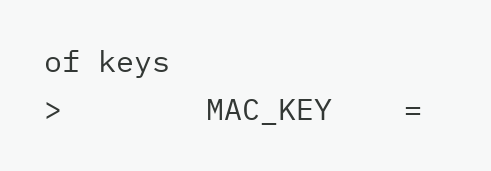of keys
>        MAC_KEY    =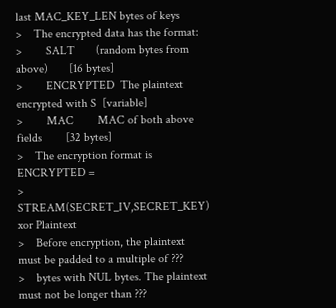last MAC_KEY_LEN bytes of keys
>    The encrypted data has the format:
>        SALT       (random bytes from above)       [16 bytes]
>        ENCRYPTED  The plaintext encrypted with S  [variable]
>        MAC        MAC of both above fields        [32 bytes]
>    The encryption format is ENCRYPTED =
>                STREAM(SECRET_IV,SECRET_KEY) xor Plaintext
>    Before encryption, the plaintext must be padded to a multiple of ???
>    bytes with NUL bytes. The plaintext must not be longer than ???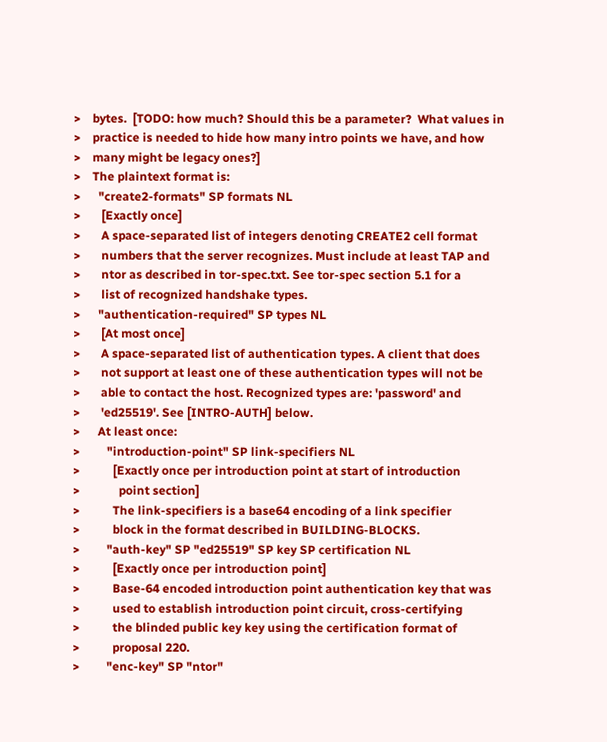>    bytes.  [TODO: how much? Should this be a parameter?  What values in
>    practice is needed to hide how many intro points we have, and how
>    many might be legacy ones?]
>    The plaintext format is:
>      "create2-formats" SP formats NL
>       [Exactly once]
>       A space-separated list of integers denoting CREATE2 cell format
>       numbers that the server recognizes. Must include at least TAP and
>       ntor as described in tor-spec.txt. See tor-spec section 5.1 for a
>       list of recognized handshake types.
>      "authentication-required" SP types NL
>       [At most once]
>       A space-separated list of authentication types. A client that does
>       not support at least one of these authentication types will not be
>       able to contact the host. Recognized types are: 'password' and
>       'ed25519'. See [INTRO-AUTH] below.
>      At least once:
>         "introduction-point" SP link-specifiers NL
>           [Exactly once per introduction point at start of introduction
>             point section]
>           The link-specifiers is a base64 encoding of a link specifier
>           block in the format described in BUILDING-BLOCKS.
>         "auth-key" SP "ed25519" SP key SP certification NL
>           [Exactly once per introduction point]
>           Base-64 encoded introduction point authentication key that was
>           used to establish introduction point circuit, cross-certifying
>           the blinded public key key using the certification format of
>           proposal 220.
>         "enc-key" SP "ntor"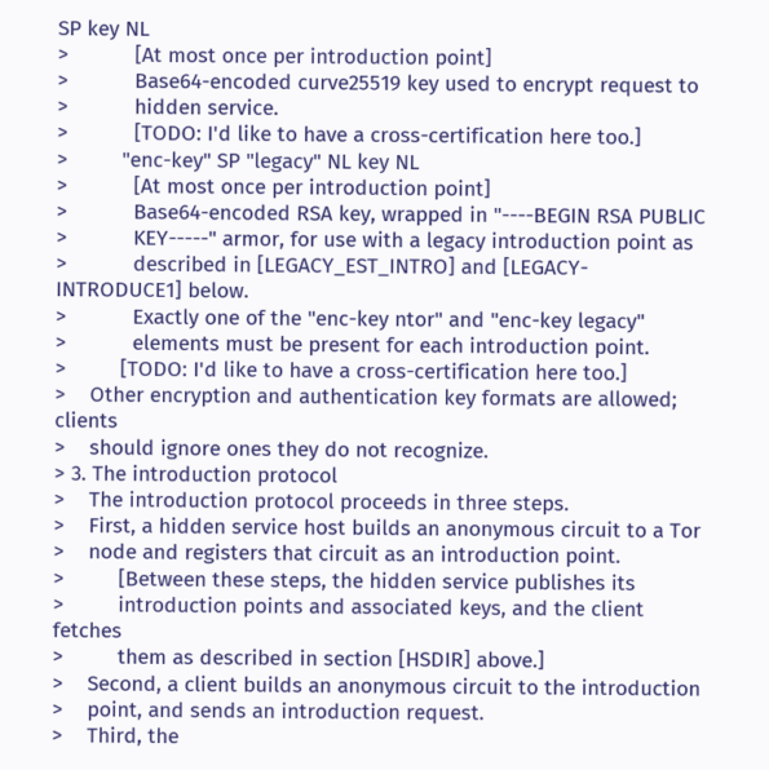SP key NL
>           [At most once per introduction point]
>           Base64-encoded curve25519 key used to encrypt request to
>           hidden service.
>           [TODO: I'd like to have a cross-certification here too.]
>         "enc-key" SP "legacy" NL key NL
>           [At most once per introduction point]
>           Base64-encoded RSA key, wrapped in "----BEGIN RSA PUBLIC
>           KEY-----" armor, for use with a legacy introduction point as
>           described in [LEGACY_EST_INTRO] and [LEGACY-INTRODUCE1] below.
>           Exactly one of the "enc-key ntor" and "enc-key legacy"
>           elements must be present for each introduction point.
>         [TODO: I'd like to have a cross-certification here too.]
>    Other encryption and authentication key formats are allowed; clients
>    should ignore ones they do not recognize.
> 3. The introduction protocol
>    The introduction protocol proceeds in three steps.
>    First, a hidden service host builds an anonymous circuit to a Tor
>    node and registers that circuit as an introduction point.
>         [Between these steps, the hidden service publishes its
>         introduction points and associated keys, and the client fetches
>         them as described in section [HSDIR] above.]
>    Second, a client builds an anonymous circuit to the introduction
>    point, and sends an introduction request.
>    Third, the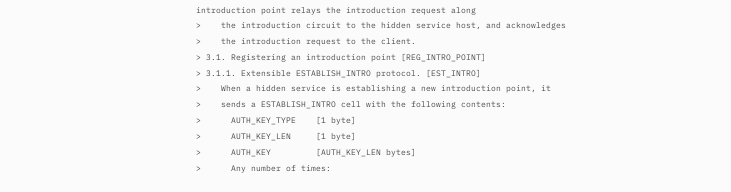introduction point relays the introduction request along
>    the introduction circuit to the hidden service host, and acknowledges
>    the introduction request to the client.
> 3.1. Registering an introduction point [REG_INTRO_POINT]
> 3.1.1. Extensible ESTABLISH_INTRO protocol. [EST_INTRO]
>    When a hidden service is establishing a new introduction point, it
>    sends a ESTABLISH_INTRO cell with the following contents:
>      AUTH_KEY_TYPE    [1 byte]
>      AUTH_KEY_LEN     [1 byte]
>      AUTH_KEY         [AUTH_KEY_LEN bytes]
>      Any number of times: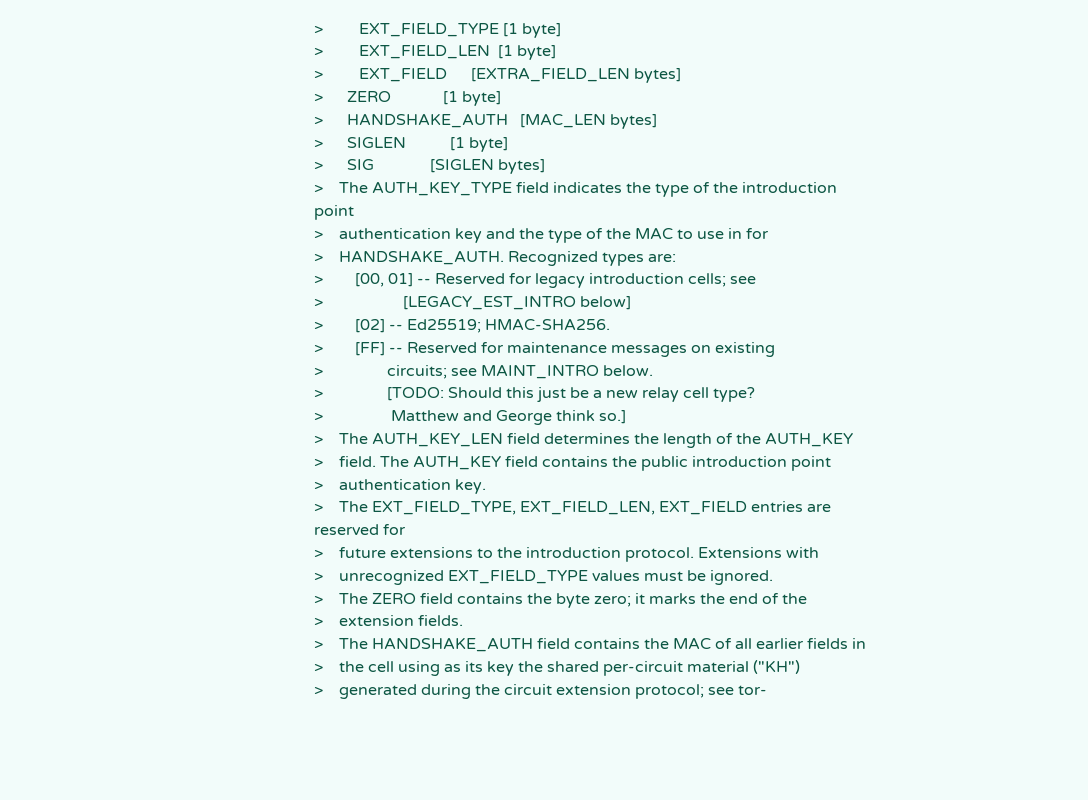>         EXT_FIELD_TYPE [1 byte]
>         EXT_FIELD_LEN  [1 byte]
>         EXT_FIELD      [EXTRA_FIELD_LEN bytes]
>      ZERO             [1 byte]
>      HANDSHAKE_AUTH   [MAC_LEN bytes]
>      SIGLEN           [1 byte]
>      SIG              [SIGLEN bytes]
>    The AUTH_KEY_TYPE field indicates the type of the introduction point
>    authentication key and the type of the MAC to use in for
>    HANDSHAKE_AUTH. Recognized types are:
>        [00, 01] -- Reserved for legacy introduction cells; see
>                    [LEGACY_EST_INTRO below]
>        [02] -- Ed25519; HMAC-SHA256.
>        [FF] -- Reserved for maintenance messages on existing
>                circuits; see MAINT_INTRO below.
>                [TODO: Should this just be a new relay cell type?
>                 Matthew and George think so.]
>    The AUTH_KEY_LEN field determines the length of the AUTH_KEY
>    field. The AUTH_KEY field contains the public introduction point
>    authentication key.
>    The EXT_FIELD_TYPE, EXT_FIELD_LEN, EXT_FIELD entries are reserved for
>    future extensions to the introduction protocol. Extensions with
>    unrecognized EXT_FIELD_TYPE values must be ignored.
>    The ZERO field contains the byte zero; it marks the end of the
>    extension fields.
>    The HANDSHAKE_AUTH field contains the MAC of all earlier fields in
>    the cell using as its key the shared per-circuit material ("KH")
>    generated during the circuit extension protocol; see tor-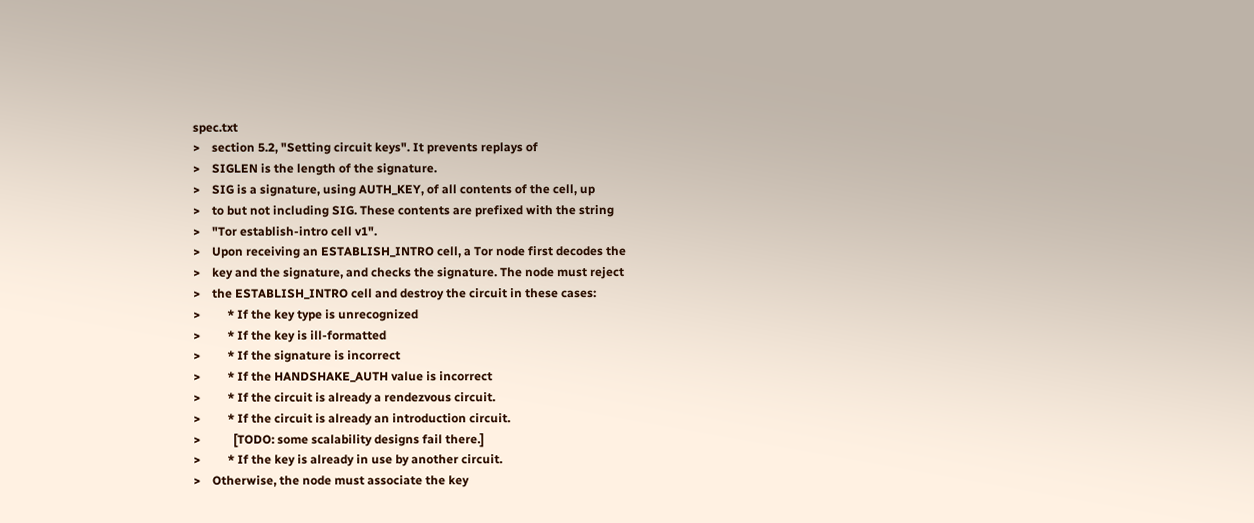spec.txt
>    section 5.2, "Setting circuit keys". It prevents replays of
>    SIGLEN is the length of the signature.
>    SIG is a signature, using AUTH_KEY, of all contents of the cell, up
>    to but not including SIG. These contents are prefixed with the string
>    "Tor establish-intro cell v1".
>    Upon receiving an ESTABLISH_INTRO cell, a Tor node first decodes the
>    key and the signature, and checks the signature. The node must reject
>    the ESTABLISH_INTRO cell and destroy the circuit in these cases:
>         * If the key type is unrecognized
>         * If the key is ill-formatted
>         * If the signature is incorrect
>         * If the HANDSHAKE_AUTH value is incorrect
>         * If the circuit is already a rendezvous circuit.
>         * If the circuit is already an introduction circuit.
>           [TODO: some scalability designs fail there.]
>         * If the key is already in use by another circuit.
>    Otherwise, the node must associate the key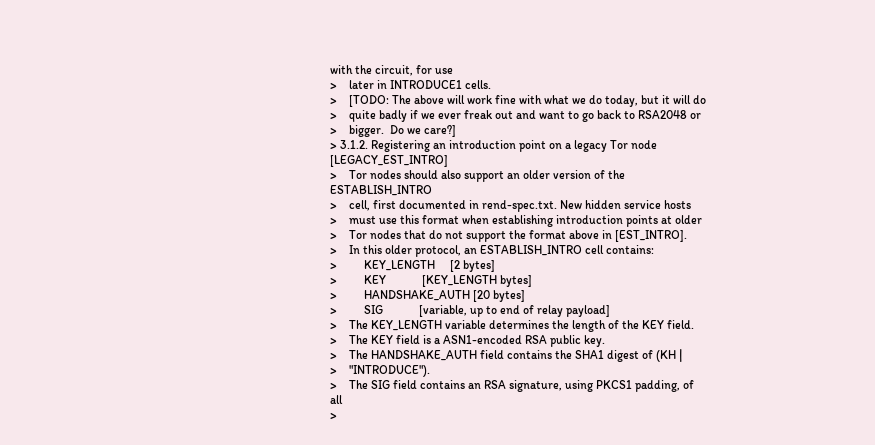with the circuit, for use
>    later in INTRODUCE1 cells.
>    [TODO: The above will work fine with what we do today, but it will do
>    quite badly if we ever freak out and want to go back to RSA2048 or
>    bigger.  Do we care?]
> 3.1.2. Registering an introduction point on a legacy Tor node [LEGACY_EST_INTRO]
>    Tor nodes should also support an older version of the ESTABLISH_INTRO
>    cell, first documented in rend-spec.txt. New hidden service hosts
>    must use this format when establishing introduction points at older
>    Tor nodes that do not support the format above in [EST_INTRO].
>    In this older protocol, an ESTABLISH_INTRO cell contains:
>         KEY_LENGTH     [2 bytes]
>         KEY            [KEY_LENGTH bytes]
>         HANDSHAKE_AUTH [20 bytes]
>         SIG            [variable, up to end of relay payload]
>    The KEY_LENGTH variable determines the length of the KEY field.
>    The KEY field is a ASN1-encoded RSA public key.
>    The HANDSHAKE_AUTH field contains the SHA1 digest of (KH |
>    "INTRODUCE").
>    The SIG field contains an RSA signature, using PKCS1 padding, of all
>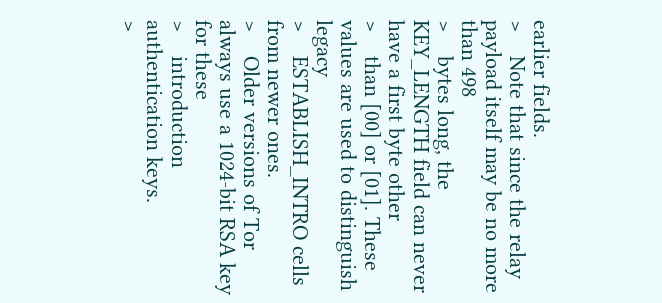earlier fields.
>    Note that since the relay payload itself may be no more than 498
>    bytes long, the KEY_LENGTH field can never have a first byte other
>    than [00] or [01]. These values are used to distinguish legacy
>    ESTABLISH_INTRO cells from newer ones.
>    Older versions of Tor always use a 1024-bit RSA key for these
>    introduction authentication keys.
>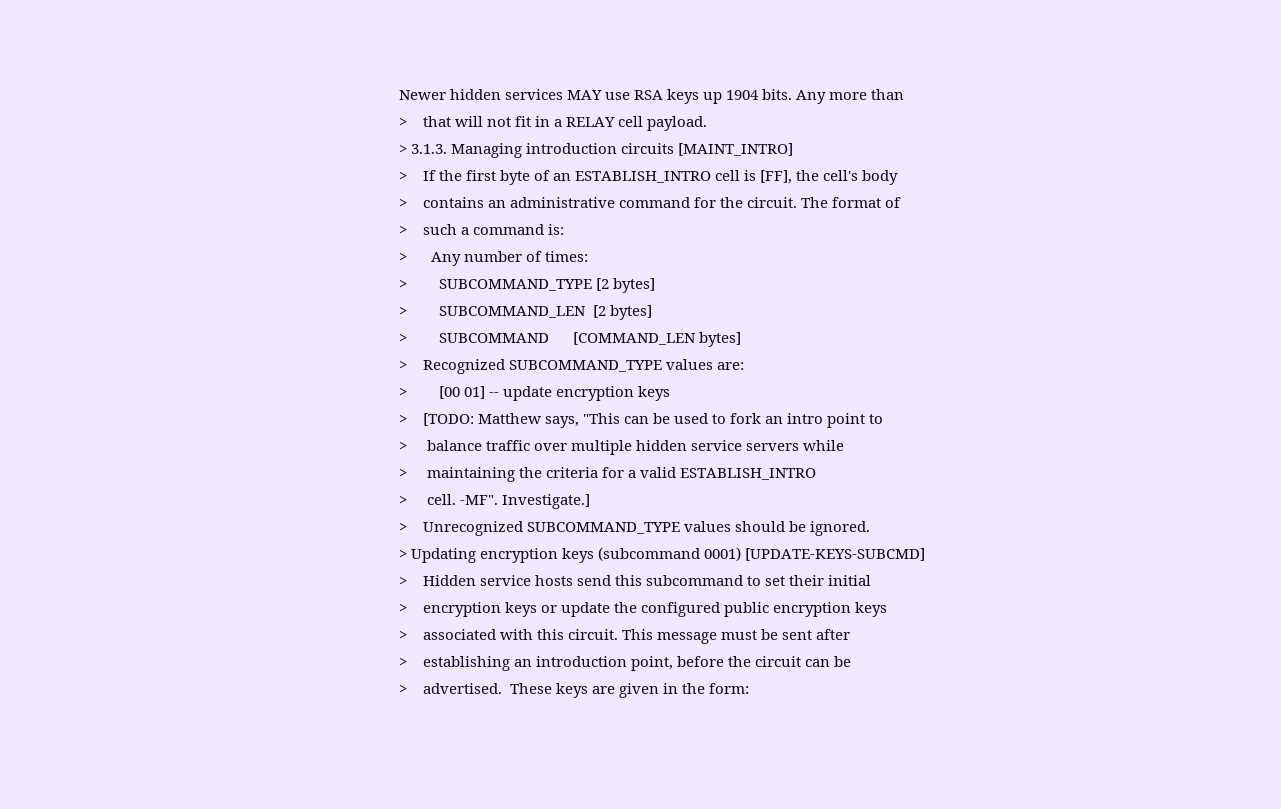Newer hidden services MAY use RSA keys up 1904 bits. Any more than
>    that will not fit in a RELAY cell payload.
> 3.1.3. Managing introduction circuits [MAINT_INTRO]
>    If the first byte of an ESTABLISH_INTRO cell is [FF], the cell's body
>    contains an administrative command for the circuit. The format of
>    such a command is:
>      Any number of times:
>        SUBCOMMAND_TYPE [2 bytes]
>        SUBCOMMAND_LEN  [2 bytes]
>        SUBCOMMAND      [COMMAND_LEN bytes]
>    Recognized SUBCOMMAND_TYPE values are:
>        [00 01] -- update encryption keys
>    [TODO: Matthew says, "This can be used to fork an intro point to
>     balance traffic over multiple hidden service servers while
>     maintaining the criteria for a valid ESTABLISH_INTRO
>     cell. -MF". Investigate.]
>    Unrecognized SUBCOMMAND_TYPE values should be ignored.
> Updating encryption keys (subcommand 0001) [UPDATE-KEYS-SUBCMD]
>    Hidden service hosts send this subcommand to set their initial
>    encryption keys or update the configured public encryption keys
>    associated with this circuit. This message must be sent after
>    establishing an introduction point, before the circuit can be
>    advertised.  These keys are given in the form: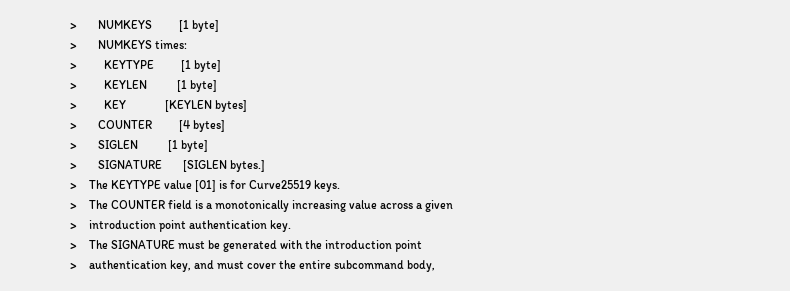>       NUMKEYS         [1 byte]
>       NUMKEYS times:
>         KEYTYPE         [1 byte]
>         KEYLEN          [1 byte]
>         KEY             [KEYLEN bytes]
>       COUNTER         [4 bytes]
>       SIGLEN          [1 byte]
>       SIGNATURE       [SIGLEN bytes.]
>    The KEYTYPE value [01] is for Curve25519 keys.
>    The COUNTER field is a monotonically increasing value across a given
>    introduction point authentication key.
>    The SIGNATURE must be generated with the introduction point
>    authentication key, and must cover the entire subcommand body,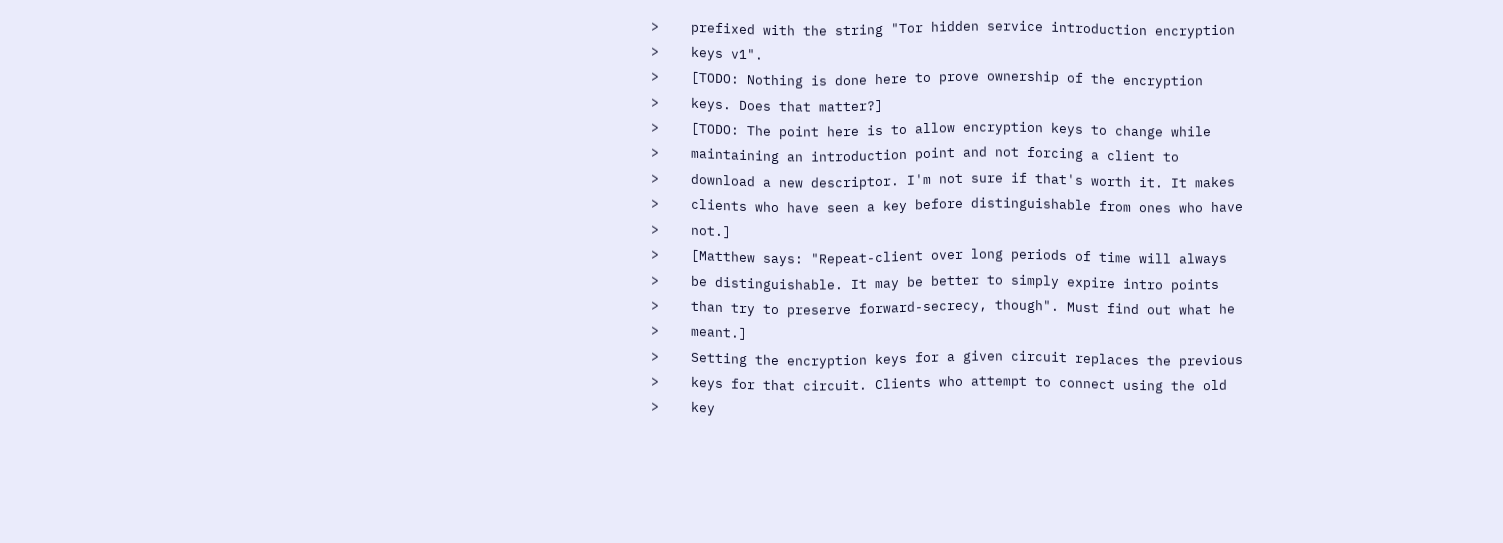>    prefixed with the string "Tor hidden service introduction encryption
>    keys v1".
>    [TODO: Nothing is done here to prove ownership of the encryption
>    keys. Does that matter?]
>    [TODO: The point here is to allow encryption keys to change while
>    maintaining an introduction point and not forcing a client to
>    download a new descriptor. I'm not sure if that's worth it. It makes
>    clients who have seen a key before distinguishable from ones who have
>    not.]
>    [Matthew says: "Repeat-client over long periods of time will always
>    be distinguishable. It may be better to simply expire intro points
>    than try to preserve forward-secrecy, though". Must find out what he
>    meant.]
>    Setting the encryption keys for a given circuit replaces the previous
>    keys for that circuit. Clients who attempt to connect using the old
>    key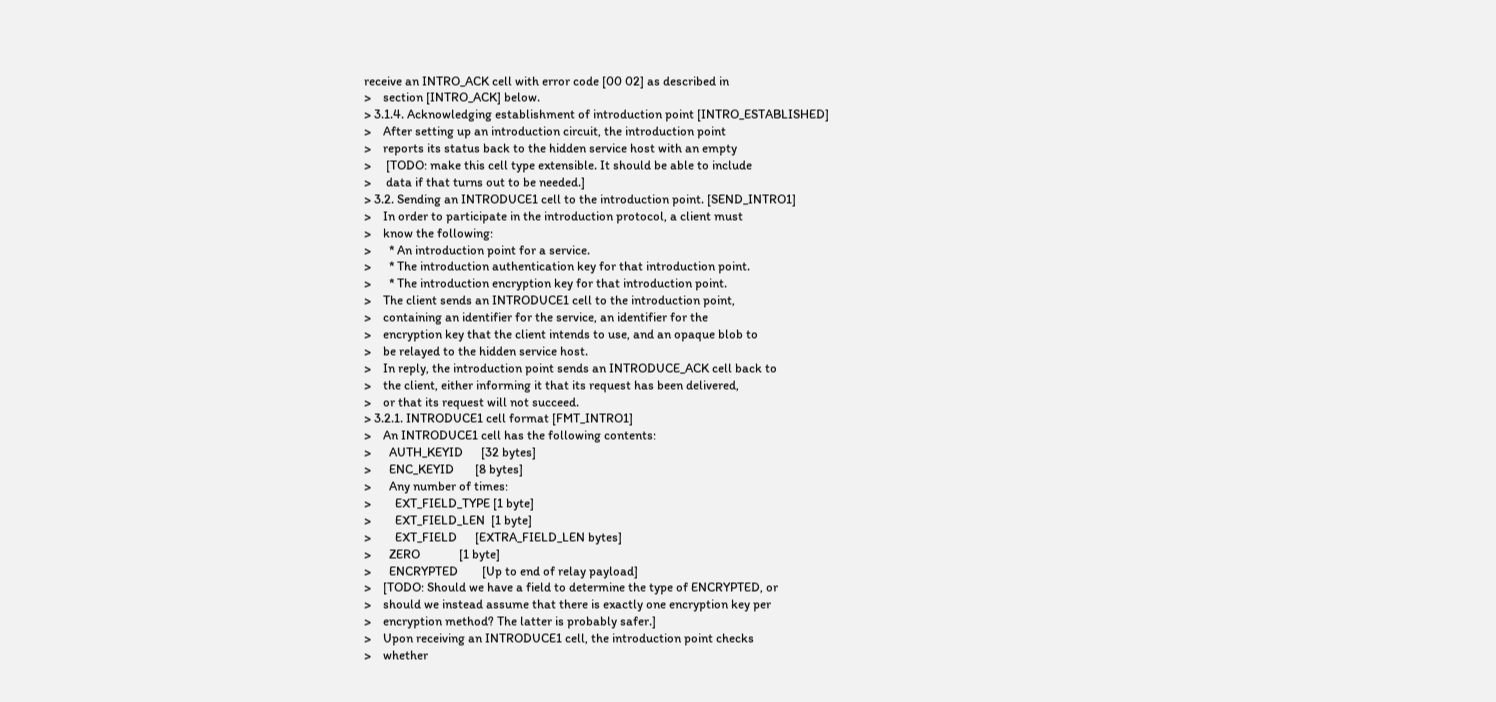receive an INTRO_ACK cell with error code [00 02] as described in
>    section [INTRO_ACK] below.
> 3.1.4. Acknowledging establishment of introduction point [INTRO_ESTABLISHED]
>    After setting up an introduction circuit, the introduction point
>    reports its status back to the hidden service host with an empty
>     [TODO: make this cell type extensible. It should be able to include
>     data if that turns out to be needed.]
> 3.2. Sending an INTRODUCE1 cell to the introduction point. [SEND_INTRO1]
>    In order to participate in the introduction protocol, a client must
>    know the following:
>      * An introduction point for a service.
>      * The introduction authentication key for that introduction point.
>      * The introduction encryption key for that introduction point.
>    The client sends an INTRODUCE1 cell to the introduction point,
>    containing an identifier for the service, an identifier for the
>    encryption key that the client intends to use, and an opaque blob to
>    be relayed to the hidden service host.
>    In reply, the introduction point sends an INTRODUCE_ACK cell back to
>    the client, either informing it that its request has been delivered,
>    or that its request will not succeed.
> 3.2.1. INTRODUCE1 cell format [FMT_INTRO1]
>    An INTRODUCE1 cell has the following contents:
>      AUTH_KEYID      [32 bytes]
>      ENC_KEYID       [8 bytes]
>      Any number of times:
>        EXT_FIELD_TYPE [1 byte]
>        EXT_FIELD_LEN  [1 byte]
>        EXT_FIELD      [EXTRA_FIELD_LEN bytes]
>      ZERO             [1 byte]
>      ENCRYPTED        [Up to end of relay payload]
>    [TODO: Should we have a field to determine the type of ENCRYPTED, or
>    should we instead assume that there is exactly one encryption key per
>    encryption method? The latter is probably safer.]
>    Upon receiving an INTRODUCE1 cell, the introduction point checks
>    whether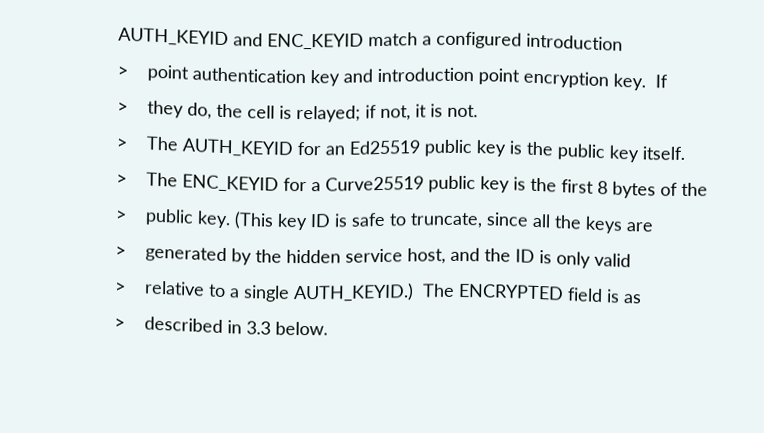AUTH_KEYID and ENC_KEYID match a configured introduction
>    point authentication key and introduction point encryption key.  If
>    they do, the cell is relayed; if not, it is not.
>    The AUTH_KEYID for an Ed25519 public key is the public key itself.
>    The ENC_KEYID for a Curve25519 public key is the first 8 bytes of the
>    public key. (This key ID is safe to truncate, since all the keys are
>    generated by the hidden service host, and the ID is only valid
>    relative to a single AUTH_KEYID.)  The ENCRYPTED field is as
>    described in 3.3 below.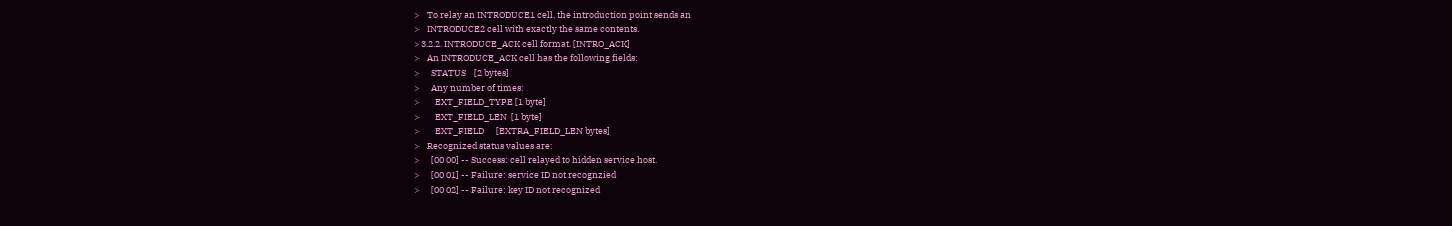>    To relay an INTRODUCE1 cell, the introduction point sends an
>    INTRODUCE2 cell with exactly the same contents.
> 3.2.2. INTRODUCE_ACK cell format. [INTRO_ACK]
>    An INTRODUCE_ACK cell has the following fields:
>      STATUS    [2 bytes]
>      Any number of times:
>        EXT_FIELD_TYPE [1 byte]
>        EXT_FIELD_LEN  [1 byte]
>        EXT_FIELD      [EXTRA_FIELD_LEN bytes]
>    Recognized status values are:
>      [00 00] -- Success: cell relayed to hidden service host.
>      [00 01] -- Failure: service ID not recognzied
>      [00 02] -- Failure: key ID not recognized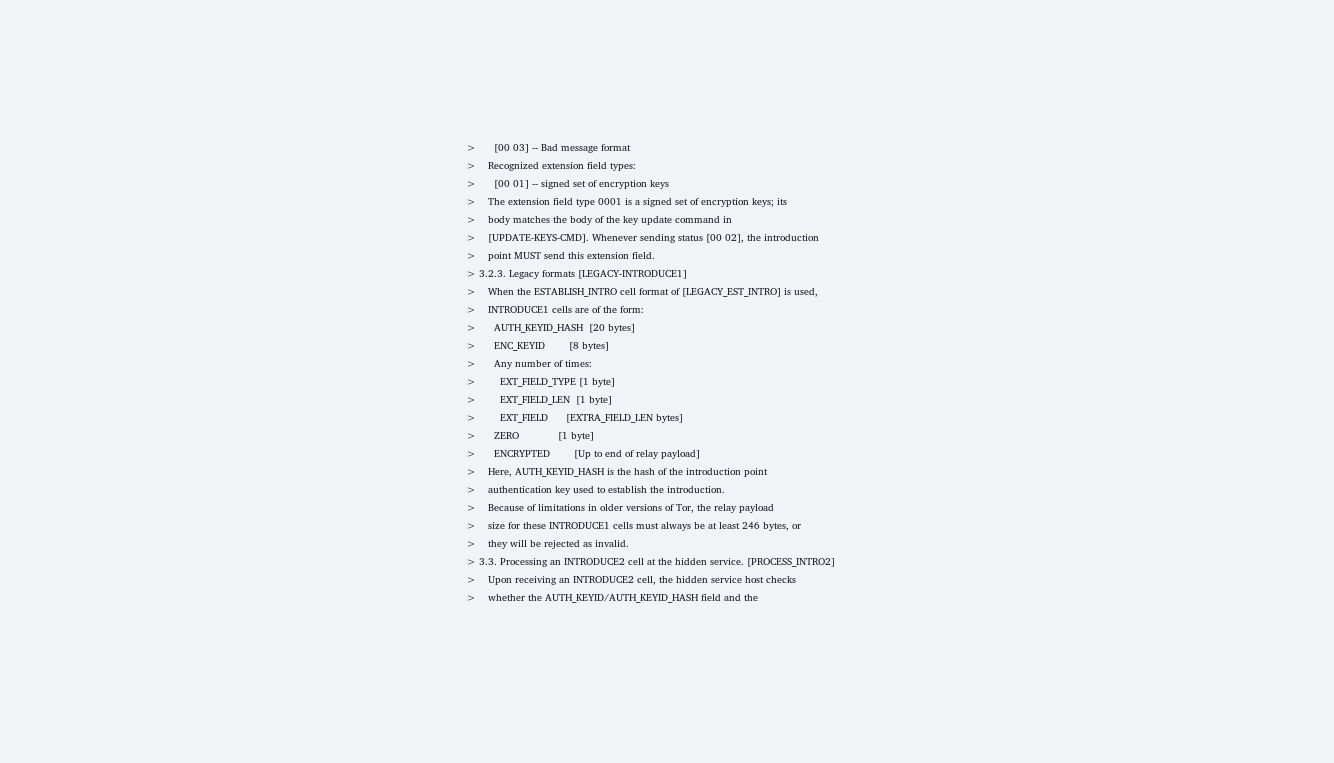>      [00 03] -- Bad message format
>    Recognized extension field types:
>      [00 01] -- signed set of encryption keys
>    The extension field type 0001 is a signed set of encryption keys; its
>    body matches the body of the key update command in
>    [UPDATE-KEYS-CMD]. Whenever sending status [00 02], the introduction
>    point MUST send this extension field.
> 3.2.3. Legacy formats [LEGACY-INTRODUCE1]
>    When the ESTABLISH_INTRO cell format of [LEGACY_EST_INTRO] is used,
>    INTRODUCE1 cells are of the form:
>      AUTH_KEYID_HASH  [20 bytes]
>      ENC_KEYID        [8 bytes]
>      Any number of times:
>        EXT_FIELD_TYPE [1 byte]
>        EXT_FIELD_LEN  [1 byte]
>        EXT_FIELD      [EXTRA_FIELD_LEN bytes]
>      ZERO             [1 byte]
>      ENCRYPTED        [Up to end of relay payload]
>    Here, AUTH_KEYID_HASH is the hash of the introduction point
>    authentication key used to establish the introduction.
>    Because of limitations in older versions of Tor, the relay payload
>    size for these INTRODUCE1 cells must always be at least 246 bytes, or
>    they will be rejected as invalid.
> 3.3. Processing an INTRODUCE2 cell at the hidden service. [PROCESS_INTRO2]
>    Upon receiving an INTRODUCE2 cell, the hidden service host checks
>    whether the AUTH_KEYID/AUTH_KEYID_HASH field and the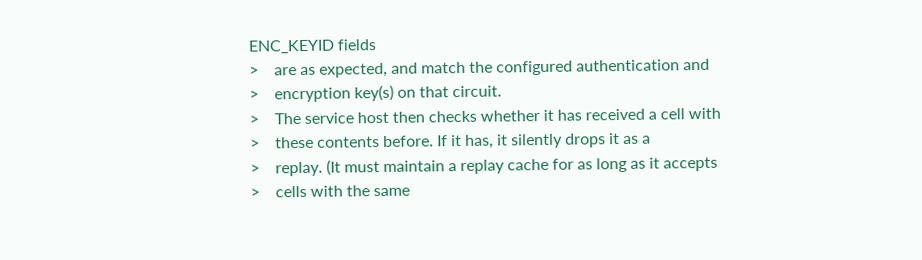ENC_KEYID fields
>    are as expected, and match the configured authentication and
>    encryption key(s) on that circuit.
>    The service host then checks whether it has received a cell with
>    these contents before. If it has, it silently drops it as a
>    replay. (It must maintain a replay cache for as long as it accepts
>    cells with the same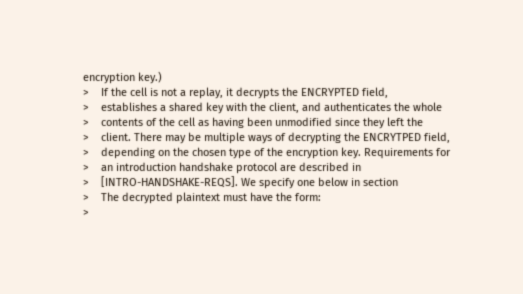encryption key.)
>    If the cell is not a replay, it decrypts the ENCRYPTED field,
>    establishes a shared key with the client, and authenticates the whole
>    contents of the cell as having been unmodified since they left the
>    client. There may be multiple ways of decrypting the ENCRYTPED field,
>    depending on the chosen type of the encryption key. Requirements for
>    an introduction handshake protocol are described in
>    [INTRO-HANDSHAKE-REQS]. We specify one below in section
>    The decrypted plaintext must have the form:
>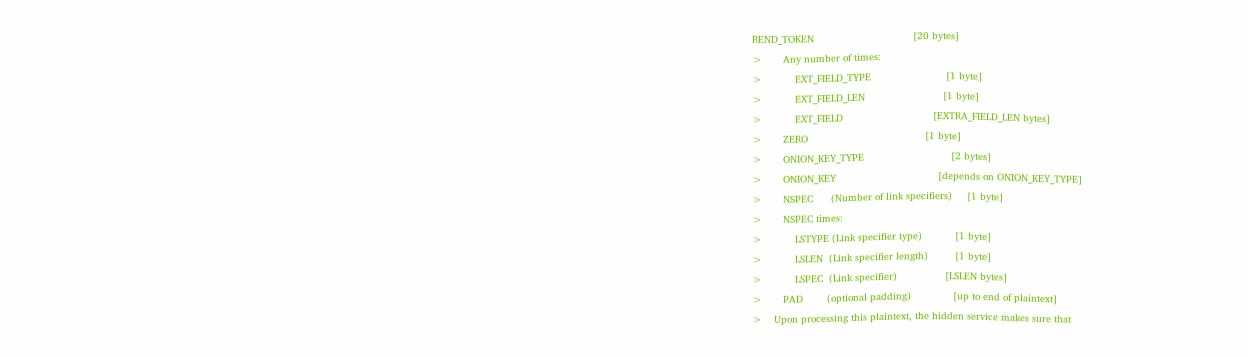REND_TOKEN                                 [20 bytes]
>       Any number of times:
>           EXT_FIELD_TYPE                         [1 byte]
>           EXT_FIELD_LEN                          [1 byte]
>           EXT_FIELD                              [EXTRA_FIELD_LEN bytes]
>       ZERO                                       [1 byte]
>       ONION_KEY_TYPE                             [2 bytes]
>       ONION_KEY                                  [depends on ONION_KEY_TYPE]
>       NSPEC      (Number of link specifiers)     [1 byte]
>       NSPEC times:
>           LSTYPE (Link specifier type)           [1 byte]
>           LSLEN  (Link specifier length)         [1 byte]
>           LSPEC  (Link specifier)                [LSLEN bytes]
>       PAD        (optional padding)              [up to end of plaintext]
>    Upon processing this plaintext, the hidden service makes sure that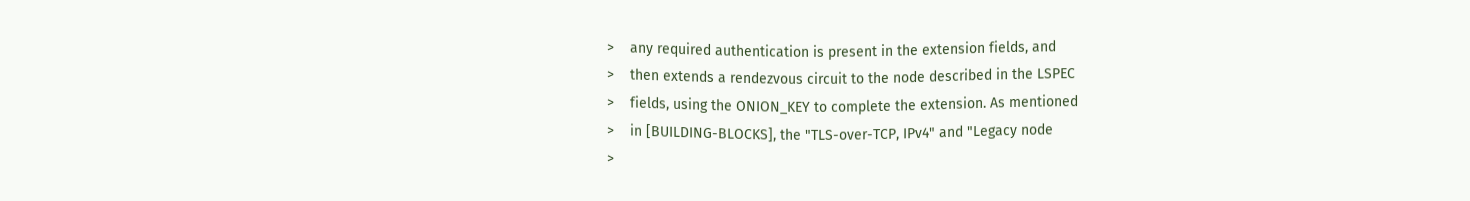>    any required authentication is present in the extension fields, and
>    then extends a rendezvous circuit to the node described in the LSPEC
>    fields, using the ONION_KEY to complete the extension. As mentioned
>    in [BUILDING-BLOCKS], the "TLS-over-TCP, IPv4" and "Legacy node
>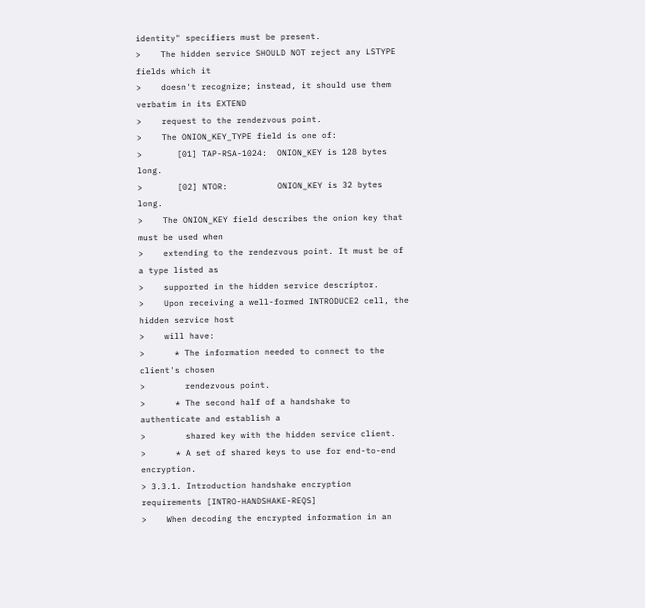identity" specifiers must be present.
>    The hidden service SHOULD NOT reject any LSTYPE fields which it
>    doesn't recognize; instead, it should use them verbatim in its EXTEND
>    request to the rendezvous point.
>    The ONION_KEY_TYPE field is one of:
>       [01] TAP-RSA-1024:  ONION_KEY is 128 bytes long.
>       [02] NTOR:          ONION_KEY is 32 bytes long.
>    The ONION_KEY field describes the onion key that must be used when
>    extending to the rendezvous point. It must be of a type listed as
>    supported in the hidden service descriptor.
>    Upon receiving a well-formed INTRODUCE2 cell, the hidden service host
>    will have:
>      * The information needed to connect to the client's chosen
>        rendezvous point.
>      * The second half of a handshake to authenticate and establish a
>        shared key with the hidden service client.
>      * A set of shared keys to use for end-to-end encryption.
> 3.3.1. Introduction handshake encryption requirements [INTRO-HANDSHAKE-REQS]
>    When decoding the encrypted information in an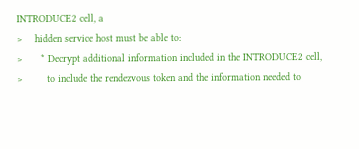INTRODUCE2 cell, a
>    hidden service host must be able to:
>      * Decrypt additional information included in the INTRODUCE2 cell,
>        to include the rendezvous token and the information needed to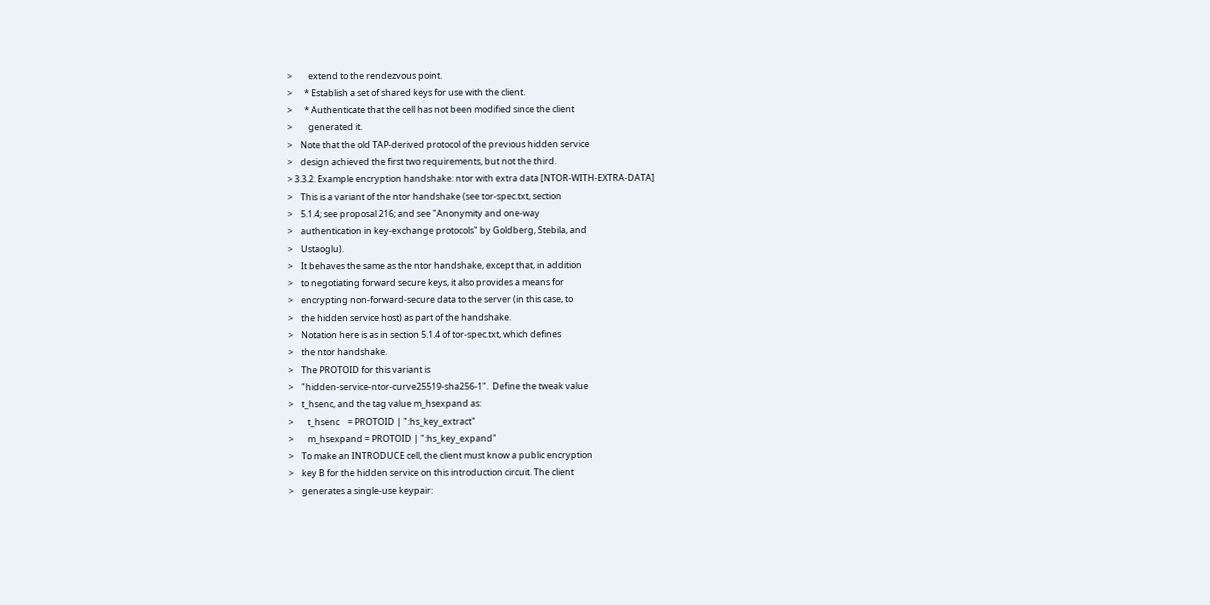>        extend to the rendezvous point.
>      * Establish a set of shared keys for use with the client.
>      * Authenticate that the cell has not been modified since the client
>        generated it.
>    Note that the old TAP-derived protocol of the previous hidden service
>    design achieved the first two requirements, but not the third.
> 3.3.2. Example encryption handshake: ntor with extra data [NTOR-WITH-EXTRA-DATA]
>    This is a variant of the ntor handshake (see tor-spec.txt, section
>    5.1.4; see proposal 216; and see "Anonymity and one-way
>    authentication in key-exchange protocols" by Goldberg, Stebila, and
>    Ustaoglu).
>    It behaves the same as the ntor handshake, except that, in addition
>    to negotiating forward secure keys, it also provides a means for
>    encrypting non-forward-secure data to the server (in this case, to
>    the hidden service host) as part of the handshake.
>    Notation here is as in section 5.1.4 of tor-spec.txt, which defines
>    the ntor handshake.
>    The PROTOID for this variant is
>    "hidden-service-ntor-curve25519-sha256-1".  Define the tweak value
>    t_hsenc, and the tag value m_hsexpand as:
>       t_hsenc    = PROTOID | ":hs_key_extract"
>       m_hsexpand = PROTOID | ":hs_key_expand"
>    To make an INTRODUCE cell, the client must know a public encryption
>    key B for the hidden service on this introduction circuit. The client
>    generates a single-use keypair: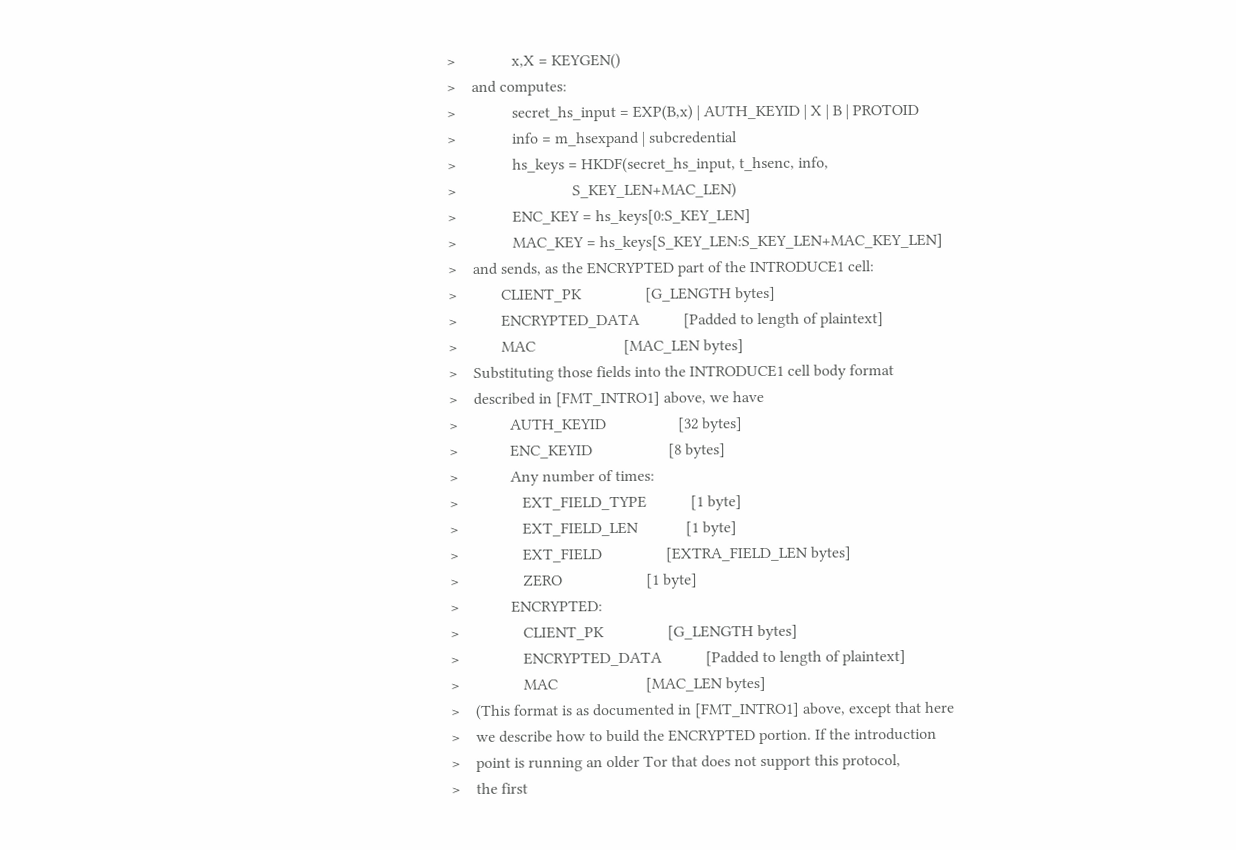>              x,X = KEYGEN()
>    and computes:
>              secret_hs_input = EXP(B,x) | AUTH_KEYID | X | B | PROTOID
>              info = m_hsexpand | subcredential
>              hs_keys = HKDF(secret_hs_input, t_hsenc, info,
>                             S_KEY_LEN+MAC_LEN)
>              ENC_KEY = hs_keys[0:S_KEY_LEN]
>              MAC_KEY = hs_keys[S_KEY_LEN:S_KEY_LEN+MAC_KEY_LEN]
>    and sends, as the ENCRYPTED part of the INTRODUCE1 cell:
>           CLIENT_PK                [G_LENGTH bytes]
>           ENCRYPTED_DATA           [Padded to length of plaintext]
>           MAC                      [MAC_LEN bytes]
>    Substituting those fields into the INTRODUCE1 cell body format
>    described in [FMT_INTRO1] above, we have
>             AUTH_KEYID                  [32 bytes]
>             ENC_KEYID                   [8 bytes]
>             Any number of times:
>                EXT_FIELD_TYPE           [1 byte]
>                EXT_FIELD_LEN            [1 byte]
>                EXT_FIELD                [EXTRA_FIELD_LEN bytes]
>                ZERO                     [1 byte]
>             ENCRYPTED:
>                CLIENT_PK                [G_LENGTH bytes]
>                ENCRYPTED_DATA           [Padded to length of plaintext]
>                MAC                      [MAC_LEN bytes]
>    (This format is as documented in [FMT_INTRO1] above, except that here
>    we describe how to build the ENCRYPTED portion. If the introduction
>    point is running an older Tor that does not support this protocol,
>    the first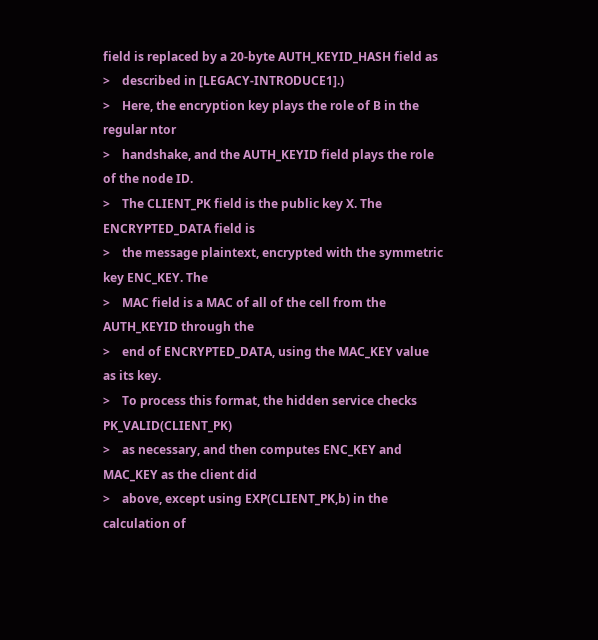field is replaced by a 20-byte AUTH_KEYID_HASH field as
>    described in [LEGACY-INTRODUCE1].)
>    Here, the encryption key plays the role of B in the regular ntor
>    handshake, and the AUTH_KEYID field plays the role of the node ID.
>    The CLIENT_PK field is the public key X. The ENCRYPTED_DATA field is
>    the message plaintext, encrypted with the symmetric key ENC_KEY. The
>    MAC field is a MAC of all of the cell from the AUTH_KEYID through the
>    end of ENCRYPTED_DATA, using the MAC_KEY value as its key.
>    To process this format, the hidden service checks PK_VALID(CLIENT_PK)
>    as necessary, and then computes ENC_KEY and MAC_KEY as the client did
>    above, except using EXP(CLIENT_PK,b) in the calculation of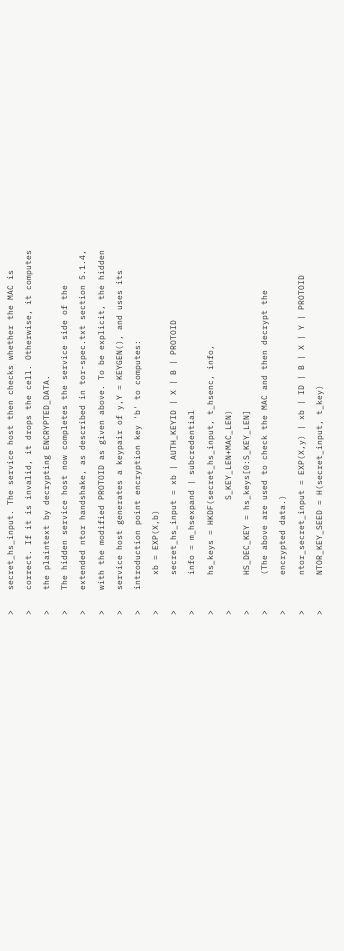>    secret_hs_input. The service host then checks whether the MAC is
>    correct. If it is invalid, it drops the cell. Otherwise, it computes
>    the plaintext by decrypting ENCRYPTED_DATA.
>    The hidden service host now completes the service side of the
>    extended ntor handshake, as described in tor-spec.txt section 5.1.4,
>    with the modified PROTOID as given above. To be explicit, the hidden
>    service host generates a keypair of y,Y = KEYGEN(), and uses its
>    introduction point encryption key 'b' to computes:
>       xb = EXP(X,b)
>       secret_hs_input = xb | AUTH_KEYID | X | B | PROTOID
>       info = m_hsexpand | subcredential
>       hs_keys = HKDF(secret_hs_input, t_hsenc, info,
>                      S_KEY_LEN+MAC_LEN)
>       HS_DEC_KEY = hs_keys[0:S_KEY_LEN]
>       (The above are used to check the MAC and then decrypt the
>       encrypted data.)
>       ntor_secret_input = EXP(X,y) | xb | ID | B | X | Y | PROTOID
>       NTOR_KEY_SEED = H(secret_input, t_key)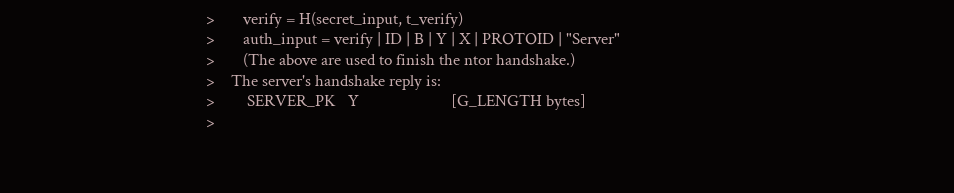>       verify = H(secret_input, t_verify)
>       auth_input = verify | ID | B | Y | X | PROTOID | "Server"
>       (The above are used to finish the ntor handshake.)
>    The server's handshake reply is:
>        SERVER_PK   Y                       [G_LENGTH bytes]
>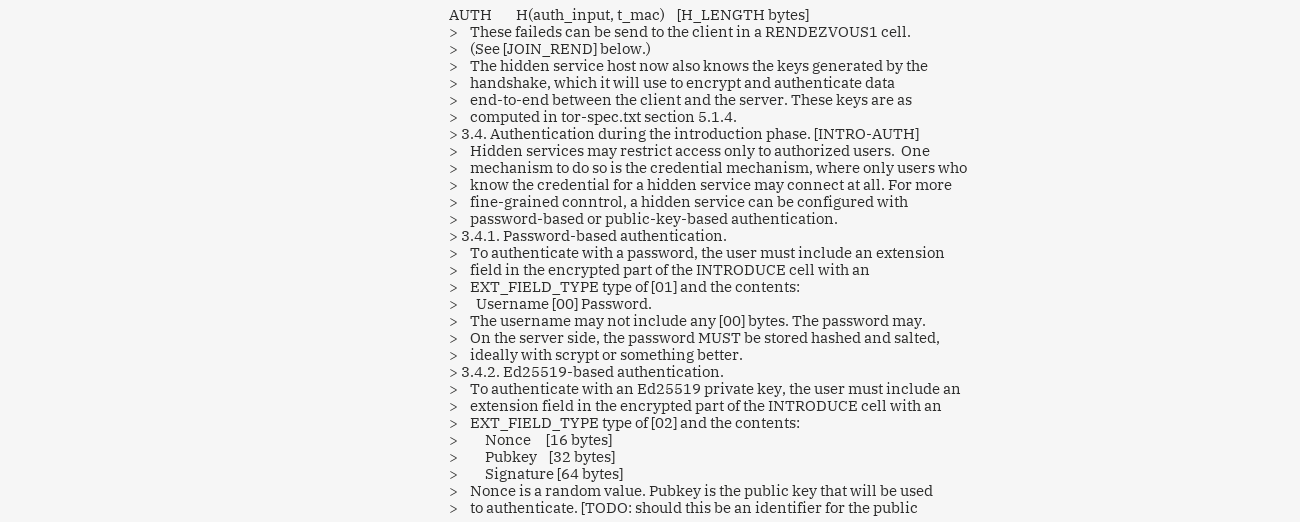AUTH        H(auth_input, t_mac)    [H_LENGTH bytes]
>    These faileds can be send to the client in a RENDEZVOUS1 cell.
>    (See [JOIN_REND] below.)
>    The hidden service host now also knows the keys generated by the
>    handshake, which it will use to encrypt and authenticate data
>    end-to-end between the client and the server. These keys are as
>    computed in tor-spec.txt section 5.1.4.
> 3.4. Authentication during the introduction phase. [INTRO-AUTH]
>    Hidden services may restrict access only to authorized users.  One
>    mechanism to do so is the credential mechanism, where only users who
>    know the credential for a hidden service may connect at all. For more
>    fine-grained conntrol, a hidden service can be configured with
>    password-based or public-key-based authentication.
> 3.4.1. Password-based authentication.
>    To authenticate with a password, the user must include an extension
>    field in the encrypted part of the INTRODUCE cell with an
>    EXT_FIELD_TYPE type of [01] and the contents:
>      Username [00] Password.
>    The username may not include any [00] bytes. The password may.
>    On the server side, the password MUST be stored hashed and salted,
>    ideally with scrypt or something better.
> 3.4.2. Ed25519-based authentication.
>    To authenticate with an Ed25519 private key, the user must include an
>    extension field in the encrypted part of the INTRODUCE cell with an
>    EXT_FIELD_TYPE type of [02] and the contents:
>         Nonce     [16 bytes]
>         Pubkey    [32 bytes]
>         Signature [64 bytes]
>    Nonce is a random value. Pubkey is the public key that will be used
>    to authenticate. [TODO: should this be an identifier for the public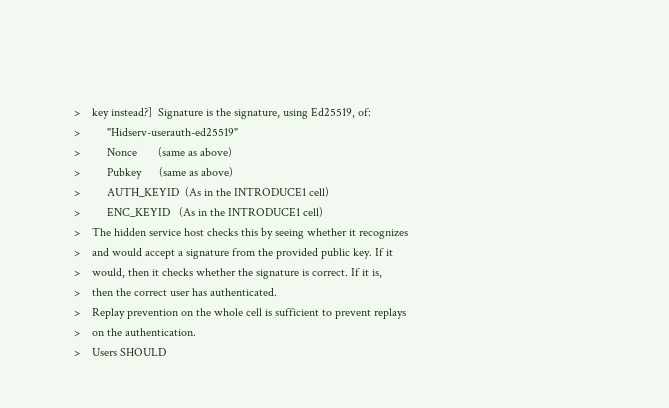>    key instead?]  Signature is the signature, using Ed25519, of:
>         "Hidserv-userauth-ed25519"
>         Nonce       (same as above)
>         Pubkey      (same as above)
>         AUTH_KEYID  (As in the INTRODUCE1 cell)
>         ENC_KEYID   (As in the INTRODUCE1 cell)
>    The hidden service host checks this by seeing whether it recognizes
>    and would accept a signature from the provided public key. If it
>    would, then it checks whether the signature is correct. If it is,
>    then the correct user has authenticated.
>    Replay prevention on the whole cell is sufficient to prevent replays
>    on the authentication.
>    Users SHOULD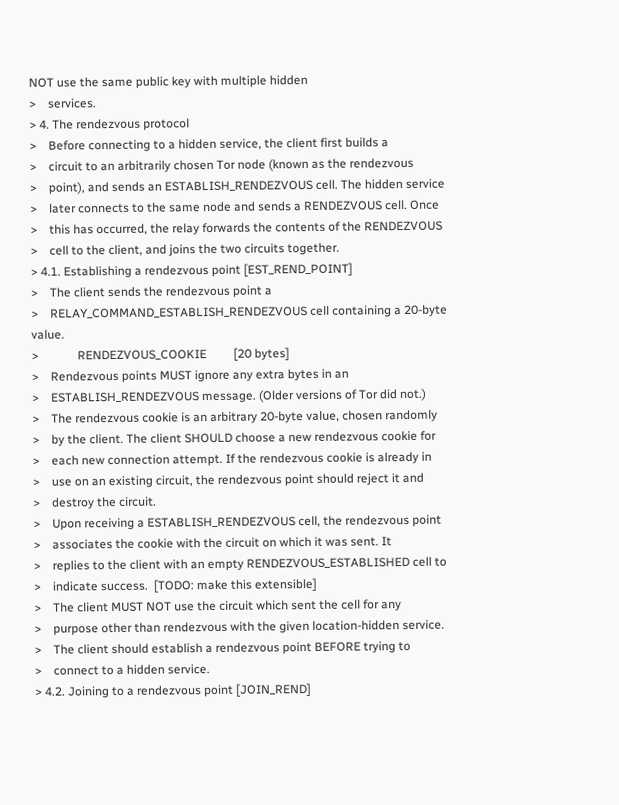NOT use the same public key with multiple hidden
>    services.
> 4. The rendezvous protocol
>    Before connecting to a hidden service, the client first builds a
>    circuit to an arbitrarily chosen Tor node (known as the rendezvous
>    point), and sends an ESTABLISH_RENDEZVOUS cell. The hidden service
>    later connects to the same node and sends a RENDEZVOUS cell. Once
>    this has occurred, the relay forwards the contents of the RENDEZVOUS
>    cell to the client, and joins the two circuits together.
> 4.1. Establishing a rendezvous point [EST_REND_POINT]
>    The client sends the rendezvous point a
>    RELAY_COMMAND_ESTABLISH_RENDEZVOUS cell containing a 20-byte value.
>             RENDEZVOUS_COOKIE         [20 bytes]
>    Rendezvous points MUST ignore any extra bytes in an
>    ESTABLISH_RENDEZVOUS message. (Older versions of Tor did not.)
>    The rendezvous cookie is an arbitrary 20-byte value, chosen randomly
>    by the client. The client SHOULD choose a new rendezvous cookie for
>    each new connection attempt. If the rendezvous cookie is already in
>    use on an existing circuit, the rendezvous point should reject it and
>    destroy the circuit.
>    Upon receiving a ESTABLISH_RENDEZVOUS cell, the rendezvous point
>    associates the cookie with the circuit on which it was sent. It
>    replies to the client with an empty RENDEZVOUS_ESTABLISHED cell to
>    indicate success.  [TODO: make this extensible]
>    The client MUST NOT use the circuit which sent the cell for any
>    purpose other than rendezvous with the given location-hidden service.
>    The client should establish a rendezvous point BEFORE trying to
>    connect to a hidden service.
> 4.2. Joining to a rendezvous point [JOIN_REND]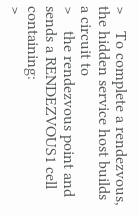>    To complete a rendezvous, the hidden service host builds a circuit to
>    the rendezvous point and sends a RENDEZVOUS1 cell containing:
>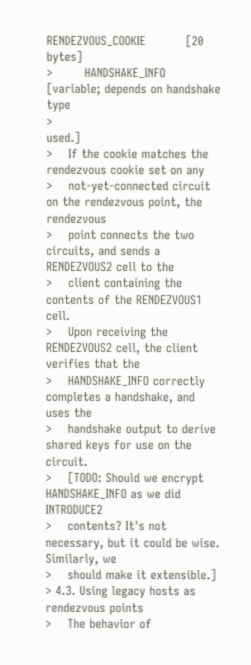RENDEZVOUS_COOKIE          [20 bytes]
>        HANDSHAKE_INFO             [variable; depends on handshake type
>                                    used.]
>    If the cookie matches the rendezvous cookie set on any
>    not-yet-connected circuit on the rendezvous point, the rendezvous
>    point connects the two circuits, and sends a RENDEZVOUS2 cell to the
>    client containing the contents of the RENDEZVOUS1 cell.
>    Upon receiving the RENDEZVOUS2 cell, the client verifies that the
>    HANDSHAKE_INFO correctly completes a handshake, and uses the
>    handshake output to derive shared keys for use on the circuit.
>    [TODO: Should we encrypt HANDSHAKE_INFO as we did INTRODUCE2
>    contents? It's not necessary, but it could be wise. Similarly, we
>    should make it extensible.]
> 4.3. Using legacy hosts as rendezvous points
>    The behavior of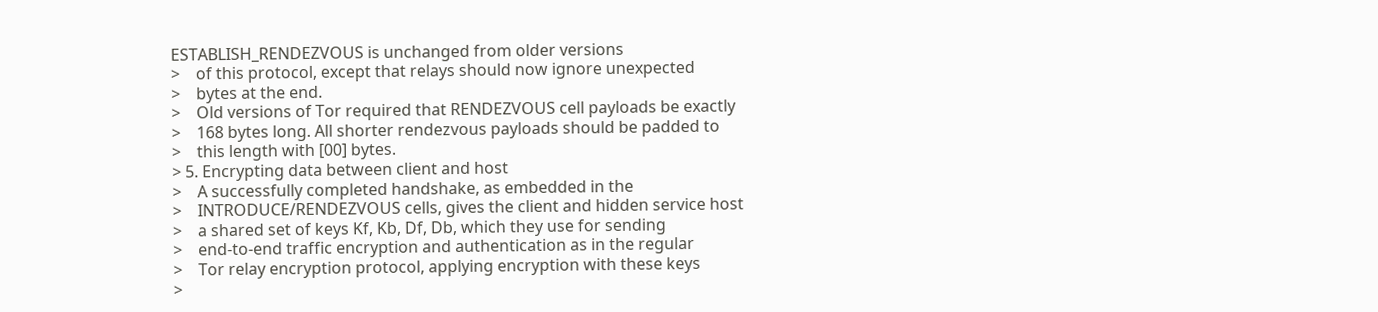ESTABLISH_RENDEZVOUS is unchanged from older versions
>    of this protocol, except that relays should now ignore unexpected
>    bytes at the end.
>    Old versions of Tor required that RENDEZVOUS cell payloads be exactly
>    168 bytes long. All shorter rendezvous payloads should be padded to
>    this length with [00] bytes.
> 5. Encrypting data between client and host
>    A successfully completed handshake, as embedded in the
>    INTRODUCE/RENDEZVOUS cells, gives the client and hidden service host
>    a shared set of keys Kf, Kb, Df, Db, which they use for sending
>    end-to-end traffic encryption and authentication as in the regular
>    Tor relay encryption protocol, applying encryption with these keys
>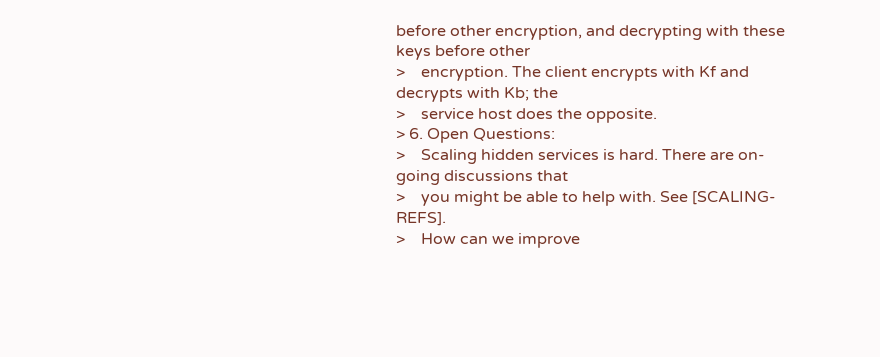before other encryption, and decrypting with these keys before other
>    encryption. The client encrypts with Kf and decrypts with Kb; the
>    service host does the opposite.
> 6. Open Questions:
>    Scaling hidden services is hard. There are on-going discussions that
>    you might be able to help with. See [SCALING-REFS].
>    How can we improve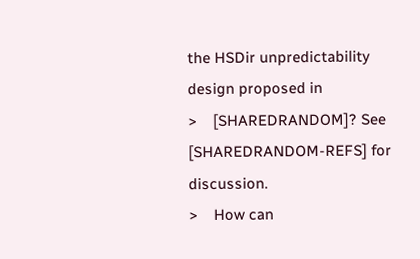the HSDir unpredictability design proposed in
>    [SHAREDRANDOM]? See [SHAREDRANDOM-REFS] for discussion.
>    How can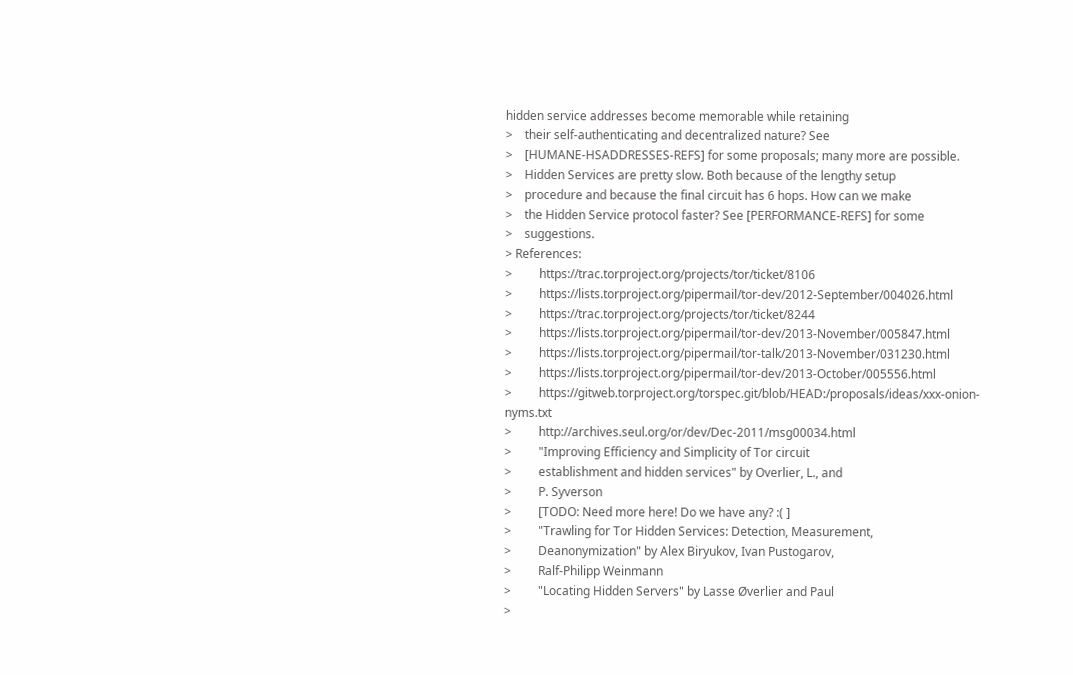hidden service addresses become memorable while retaining
>    their self-authenticating and decentralized nature? See
>    [HUMANE-HSADDRESSES-REFS] for some proposals; many more are possible.
>    Hidden Services are pretty slow. Both because of the lengthy setup
>    procedure and because the final circuit has 6 hops. How can we make
>    the Hidden Service protocol faster? See [PERFORMANCE-REFS] for some
>    suggestions.
> References:
>         https://trac.torproject.org/projects/tor/ticket/8106
>         https://lists.torproject.org/pipermail/tor-dev/2012-September/004026.html
>         https://trac.torproject.org/projects/tor/ticket/8244
>         https://lists.torproject.org/pipermail/tor-dev/2013-November/005847.html
>         https://lists.torproject.org/pipermail/tor-talk/2013-November/031230.html
>         https://lists.torproject.org/pipermail/tor-dev/2013-October/005556.html
>         https://gitweb.torproject.org/torspec.git/blob/HEAD:/proposals/ideas/xxx-onion-nyms.txt
>         http://archives.seul.org/or/dev/Dec-2011/msg00034.html
>         "Improving Efficiency and Simplicity of Tor circuit
>         establishment and hidden services" by Overlier, L., and
>         P. Syverson
>         [TODO: Need more here! Do we have any? :( ]
>         "Trawling for Tor Hidden Services: Detection, Measurement,
>         Deanonymization" by Alex Biryukov, Ivan Pustogarov,
>         Ralf-Philipp Weinmann
>         "Locating Hidden Servers" by Lasse Øverlier and Paul
>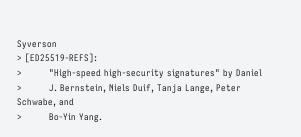Syverson
> [ED25519-REFS]:
>         "High-speed high-security signatures" by Daniel
>         J. Bernstein, Niels Duif, Tanja Lange, Peter Schwabe, and
>         Bo-Yin Yang.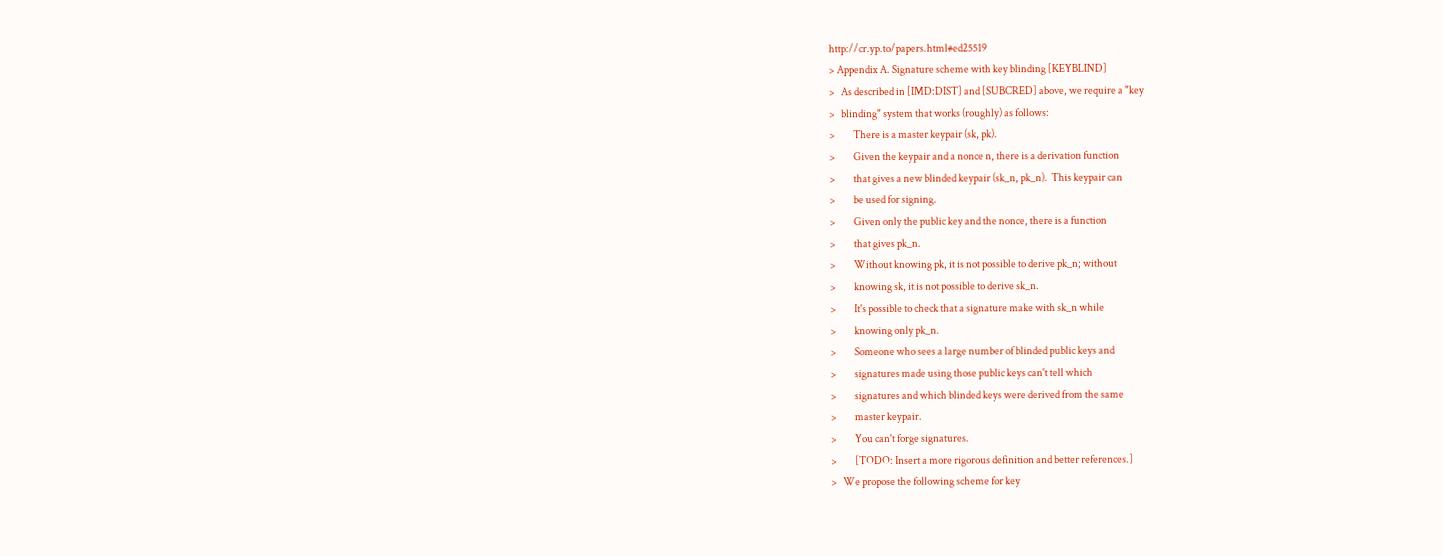http://cr.yp.to/papers.html#ed25519
> Appendix A. Signature scheme with key blinding [KEYBLIND]
>   As described in [IMD:DIST] and [SUBCRED] above, we require a "key
>   blinding" system that works (roughly) as follows:
>         There is a master keypair (sk, pk).
>         Given the keypair and a nonce n, there is a derivation function
>         that gives a new blinded keypair (sk_n, pk_n).  This keypair can
>         be used for signing.
>         Given only the public key and the nonce, there is a function
>         that gives pk_n.
>         Without knowing pk, it is not possible to derive pk_n; without
>         knowing sk, it is not possible to derive sk_n.
>         It's possible to check that a signature make with sk_n while
>         knowing only pk_n.
>         Someone who sees a large number of blinded public keys and
>         signatures made using those public keys can't tell which
>         signatures and which blinded keys were derived from the same
>         master keypair.
>         You can't forge signatures.
>         [TODO: Insert a more rigorous definition and better references.]
>   We propose the following scheme for key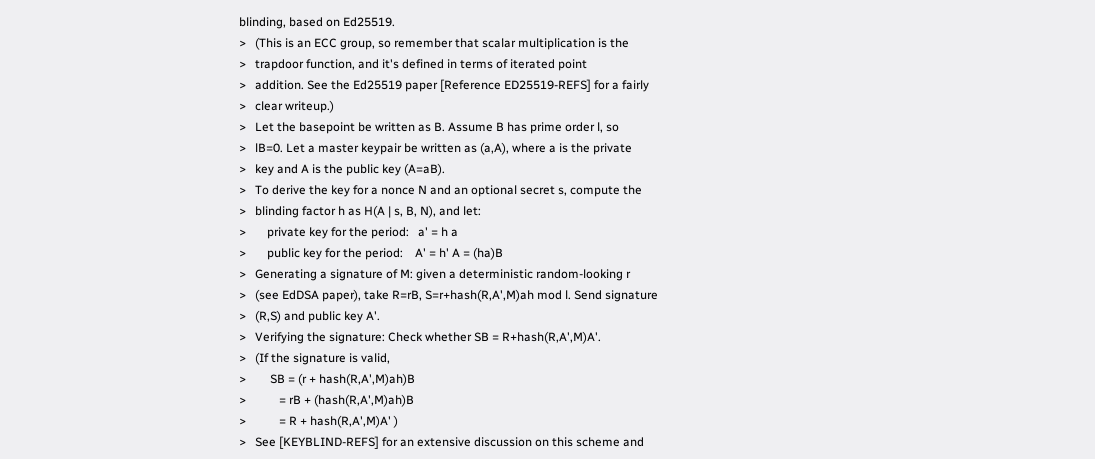blinding, based on Ed25519.
>   (This is an ECC group, so remember that scalar multiplication is the
>   trapdoor function, and it's defined in terms of iterated point
>   addition. See the Ed25519 paper [Reference ED25519-REFS] for a fairly
>   clear writeup.)
>   Let the basepoint be written as B. Assume B has prime order l, so
>   lB=0. Let a master keypair be written as (a,A), where a is the private
>   key and A is the public key (A=aB).
>   To derive the key for a nonce N and an optional secret s, compute the
>   blinding factor h as H(A | s, B, N), and let:
>       private key for the period:   a' = h a
>       public key for the period:    A' = h' A = (ha)B
>   Generating a signature of M: given a deterministic random-looking r
>   (see EdDSA paper), take R=rB, S=r+hash(R,A',M)ah mod l. Send signature
>   (R,S) and public key A'.
>   Verifying the signature: Check whether SB = R+hash(R,A',M)A'.
>   (If the signature is valid,
>        SB = (r + hash(R,A',M)ah)B
>           = rB + (hash(R,A',M)ah)B
>           = R + hash(R,A',M)A' )
>   See [KEYBLIND-REFS] for an extensive discussion on this scheme and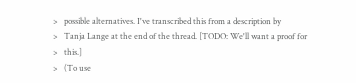>   possible alternatives. I've transcribed this from a description by
>   Tanja Lange at the end of the thread. [TODO: We'll want a proof for
>   this.]
>   (To use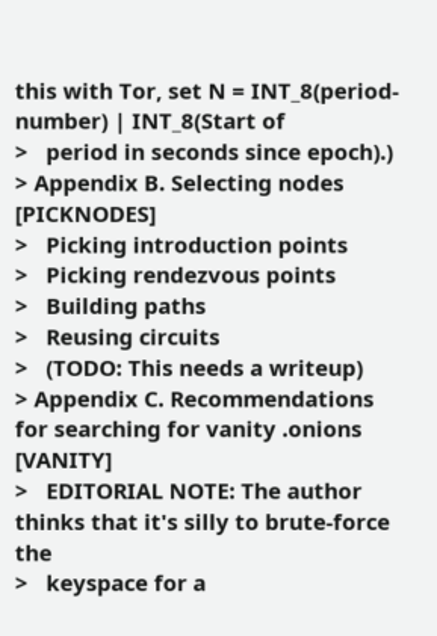this with Tor, set N = INT_8(period-number) | INT_8(Start of
>   period in seconds since epoch).)
> Appendix B. Selecting nodes [PICKNODES]
>   Picking introduction points
>   Picking rendezvous points
>   Building paths
>   Reusing circuits
>   (TODO: This needs a writeup)
> Appendix C. Recommendations for searching for vanity .onions [VANITY]
>   EDITORIAL NOTE: The author thinks that it's silly to brute-force the
>   keyspace for a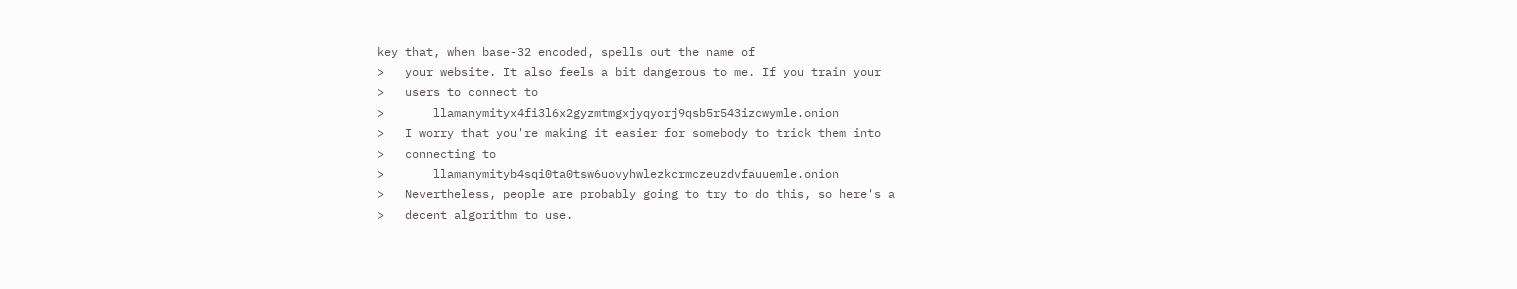key that, when base-32 encoded, spells out the name of
>   your website. It also feels a bit dangerous to me. If you train your
>   users to connect to
>       llamanymityx4fi3l6x2gyzmtmgxjyqyorj9qsb5r543izcwymle.onion
>   I worry that you're making it easier for somebody to trick them into
>   connecting to
>       llamanymityb4sqi0ta0tsw6uovyhwlezkcrmczeuzdvfauuemle.onion
>   Nevertheless, people are probably going to try to do this, so here's a
>   decent algorithm to use.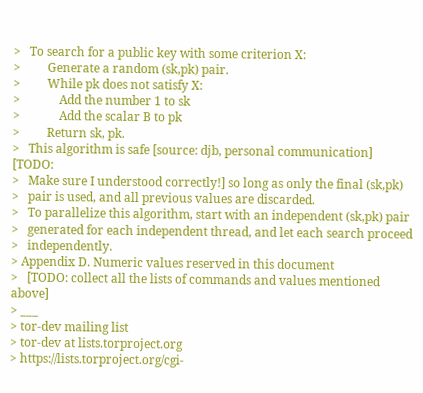>   To search for a public key with some criterion X:
>         Generate a random (sk,pk) pair.
>         While pk does not satisfy X:
>             Add the number 1 to sk
>             Add the scalar B to pk
>         Return sk, pk.
>   This algorithm is safe [source: djb, personal communication] [TODO:
>   Make sure I understood correctly!] so long as only the final (sk,pk)
>   pair is used, and all previous values are discarded.
>   To parallelize this algorithm, start with an independent (sk,pk) pair
>   generated for each independent thread, and let each search proceed
>   independently.
> Appendix D. Numeric values reserved in this document
>   [TODO: collect all the lists of commands and values mentioned above]
> ___
> tor-dev mailing list
> tor-dev at lists.torproject.org
> https://lists.torproject.org/cgi-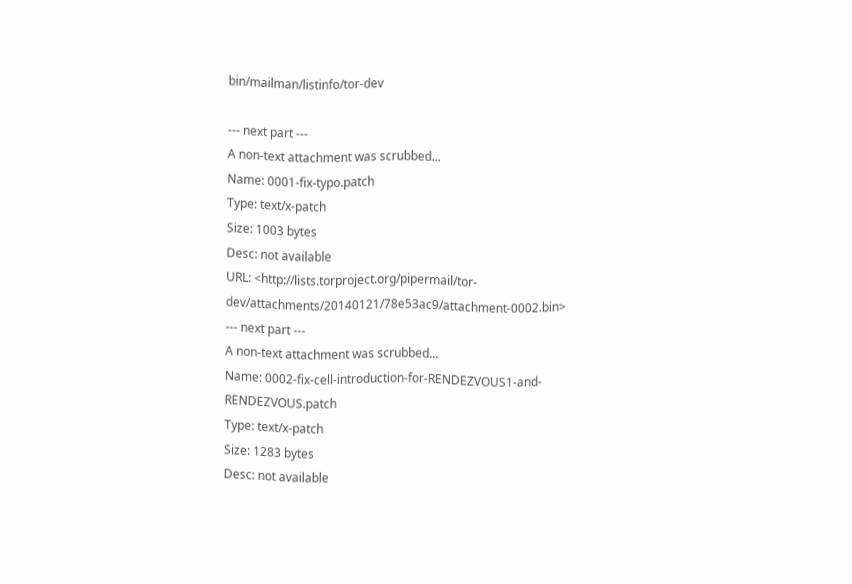bin/mailman/listinfo/tor-dev

--- next part ---
A non-text attachment was scrubbed...
Name: 0001-fix-typo.patch
Type: text/x-patch
Size: 1003 bytes
Desc: not available
URL: <http://lists.torproject.org/pipermail/tor-dev/attachments/20140121/78e53ac9/attachment-0002.bin>
--- next part ---
A non-text attachment was scrubbed...
Name: 0002-fix-cell-introduction-for-RENDEZVOUS1-and-RENDEZVOUS.patch
Type: text/x-patch
Size: 1283 bytes
Desc: not available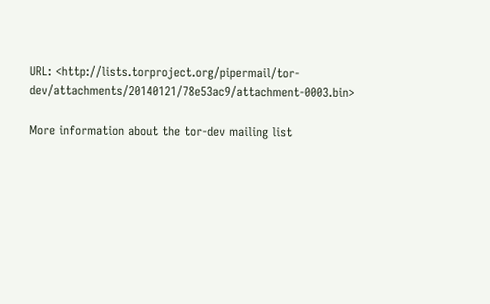URL: <http://lists.torproject.org/pipermail/tor-dev/attachments/20140121/78e53ac9/attachment-0003.bin>

More information about the tor-dev mailing list